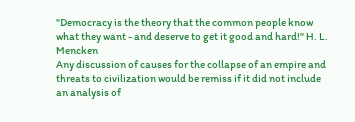"Democracy is the theory that the common people know what they want - and deserve to get it good and hard!" H. L. Mencken
Any discussion of causes for the collapse of an empire and threats to civilization would be remiss if it did not include an analysis of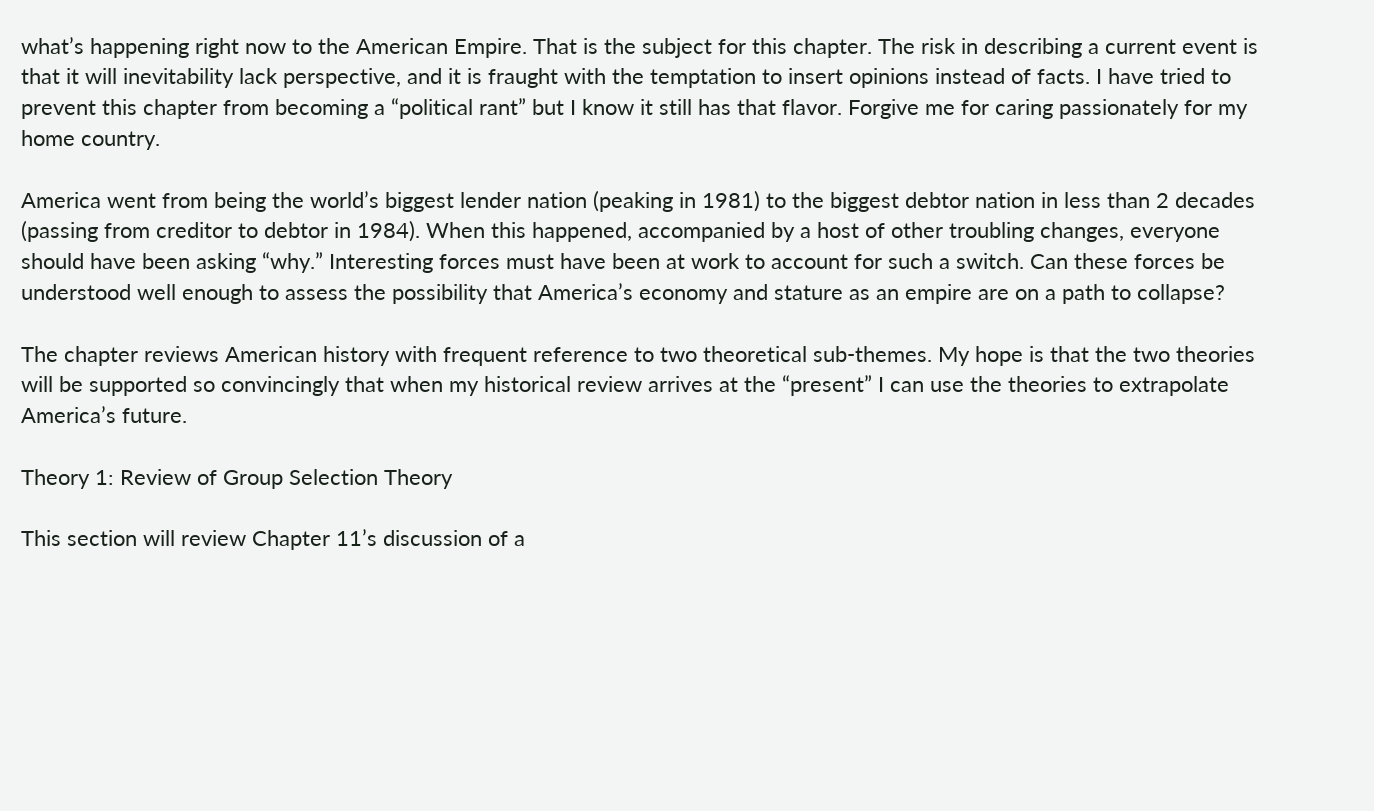what’s happening right now to the American Empire. That is the subject for this chapter. The risk in describing a current event is that it will inevitability lack perspective, and it is fraught with the temptation to insert opinions instead of facts. I have tried to prevent this chapter from becoming a “political rant” but I know it still has that flavor. Forgive me for caring passionately for my home country.

America went from being the world’s biggest lender nation (peaking in 1981) to the biggest debtor nation in less than 2 decades (passing from creditor to debtor in 1984). When this happened, accompanied by a host of other troubling changes, everyone should have been asking “why.” Interesting forces must have been at work to account for such a switch. Can these forces be understood well enough to assess the possibility that America’s economy and stature as an empire are on a path to collapse?

The chapter reviews American history with frequent reference to two theoretical sub-themes. My hope is that the two theories will be supported so convincingly that when my historical review arrives at the “present” I can use the theories to extrapolate America’s future.

Theory 1: Review of Group Selection Theory

This section will review Chapter 11’s discussion of a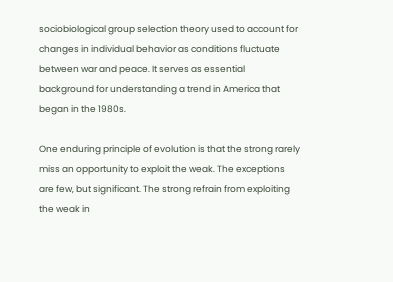sociobiological group selection theory used to account for changes in individual behavior as conditions fluctuate between war and peace. It serves as essential background for understanding a trend in America that began in the 1980s.

One enduring principle of evolution is that the strong rarely miss an opportunity to exploit the weak. The exceptions are few, but significant. The strong refrain from exploiting the weak in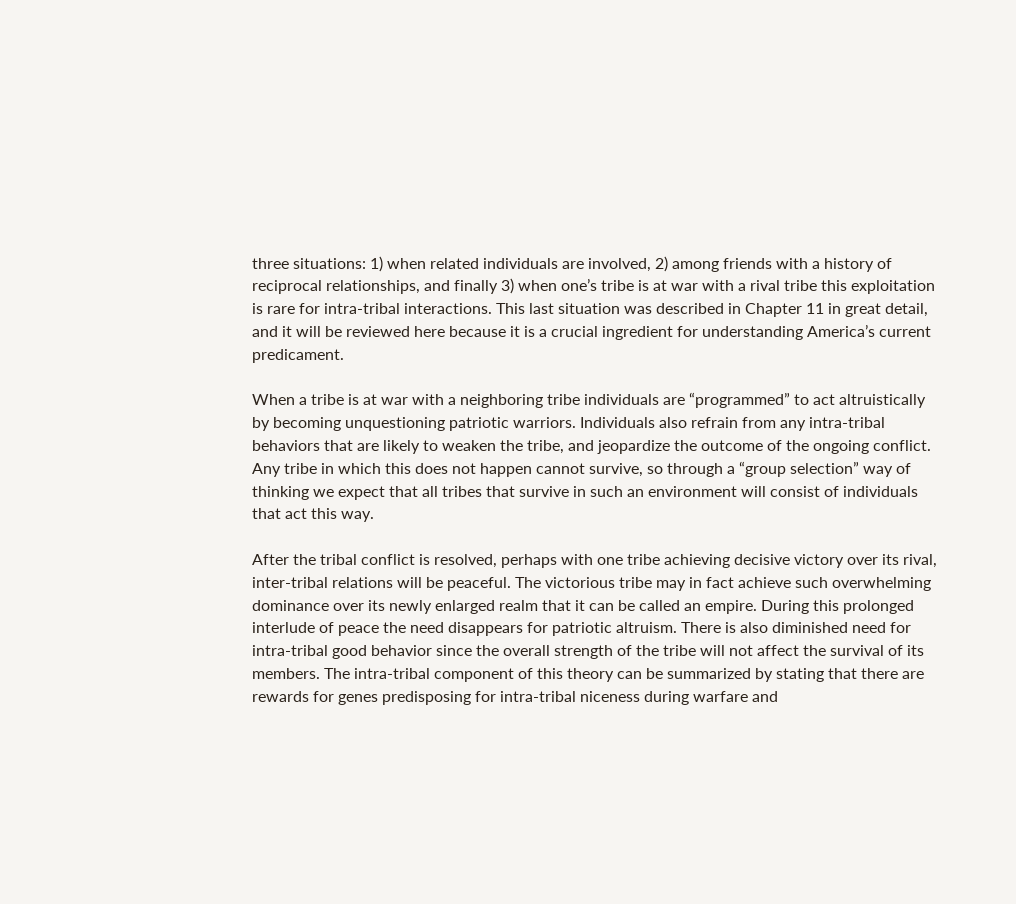three situations: 1) when related individuals are involved, 2) among friends with a history of reciprocal relationships, and finally 3) when one’s tribe is at war with a rival tribe this exploitation is rare for intra-tribal interactions. This last situation was described in Chapter 11 in great detail, and it will be reviewed here because it is a crucial ingredient for understanding America’s current predicament.

When a tribe is at war with a neighboring tribe individuals are “programmed” to act altruistically by becoming unquestioning patriotic warriors. Individuals also refrain from any intra-tribal behaviors that are likely to weaken the tribe, and jeopardize the outcome of the ongoing conflict. Any tribe in which this does not happen cannot survive, so through a “group selection” way of thinking we expect that all tribes that survive in such an environment will consist of individuals that act this way.

After the tribal conflict is resolved, perhaps with one tribe achieving decisive victory over its rival, inter-tribal relations will be peaceful. The victorious tribe may in fact achieve such overwhelming dominance over its newly enlarged realm that it can be called an empire. During this prolonged interlude of peace the need disappears for patriotic altruism. There is also diminished need for intra-tribal good behavior since the overall strength of the tribe will not affect the survival of its members. The intra-tribal component of this theory can be summarized by stating that there are rewards for genes predisposing for intra-tribal niceness during warfare and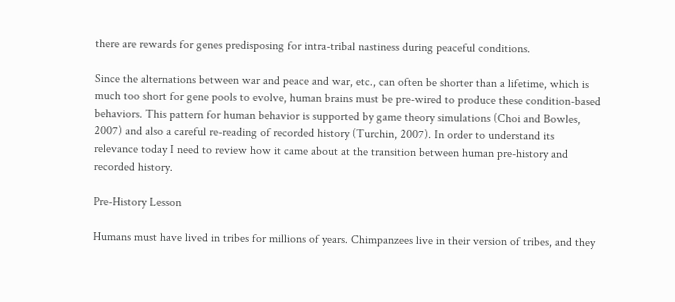there are rewards for genes predisposing for intra-tribal nastiness during peaceful conditions.

Since the alternations between war and peace and war, etc., can often be shorter than a lifetime, which is much too short for gene pools to evolve, human brains must be pre-wired to produce these condition-based behaviors. This pattern for human behavior is supported by game theory simulations (Choi and Bowles, 2007) and also a careful re-reading of recorded history (Turchin, 2007). In order to understand its relevance today I need to review how it came about at the transition between human pre-history and recorded history.

Pre-History Lesson

Humans must have lived in tribes for millions of years. Chimpanzees live in their version of tribes, and they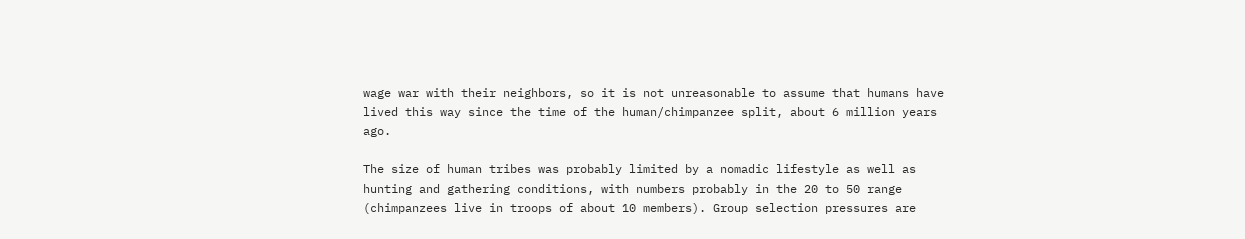wage war with their neighbors, so it is not unreasonable to assume that humans have lived this way since the time of the human/chimpanzee split, about 6 million years ago.

The size of human tribes was probably limited by a nomadic lifestyle as well as hunting and gathering conditions, with numbers probably in the 20 to 50 range (chimpanzees live in troops of about 10 members). Group selection pressures are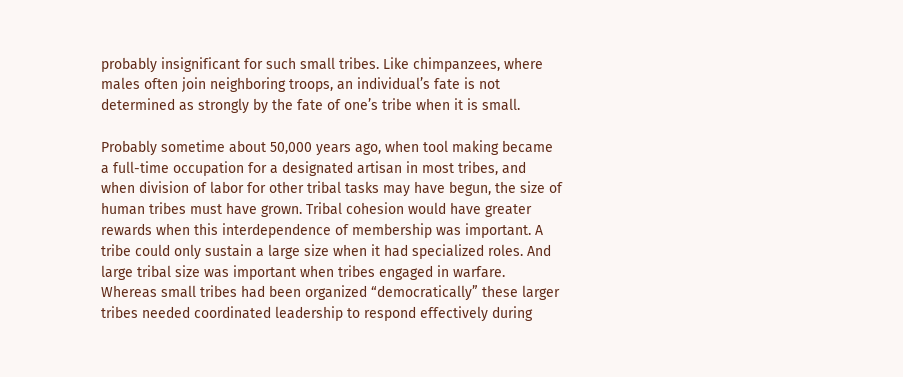probably insignificant for such small tribes. Like chimpanzees, where males often join neighboring troops, an individual’s fate is not determined as strongly by the fate of one’s tribe when it is small.

Probably sometime about 50,000 years ago, when tool making became a full-time occupation for a designated artisan in most tribes, and when division of labor for other tribal tasks may have begun, the size of human tribes must have grown. Tribal cohesion would have greater rewards when this interdependence of membership was important. A tribe could only sustain a large size when it had specialized roles. And large tribal size was important when tribes engaged in warfare. Whereas small tribes had been organized “democratically” these larger tribes needed coordinated leadership to respond effectively during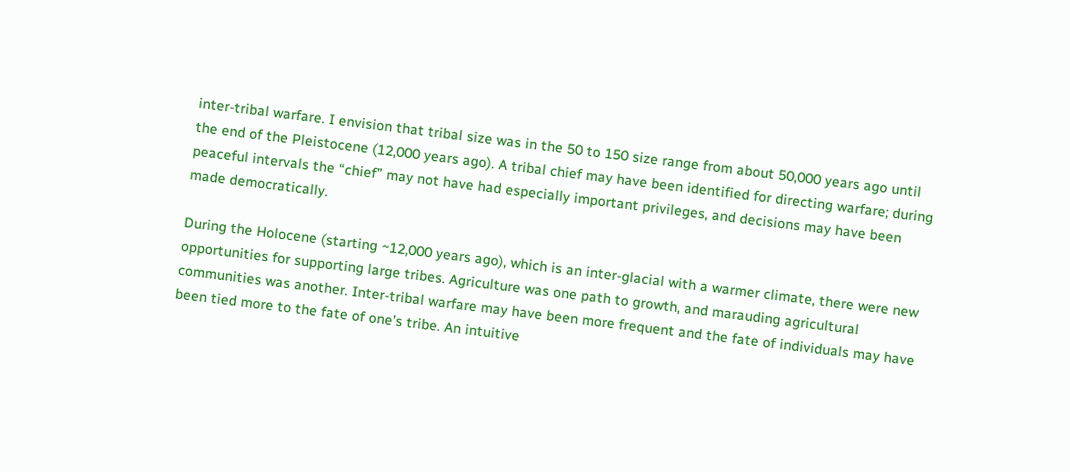inter-tribal warfare. I envision that tribal size was in the 50 to 150 size range from about 50,000 years ago until the end of the Pleistocene (12,000 years ago). A tribal chief may have been identified for directing warfare; during peaceful intervals the “chief” may not have had especially important privileges, and decisions may have been made democratically.

During the Holocene (starting ~12,000 years ago), which is an inter-glacial with a warmer climate, there were new opportunities for supporting large tribes. Agriculture was one path to growth, and marauding agricultural communities was another. Inter-tribal warfare may have been more frequent and the fate of individuals may have been tied more to the fate of one’s tribe. An intuitive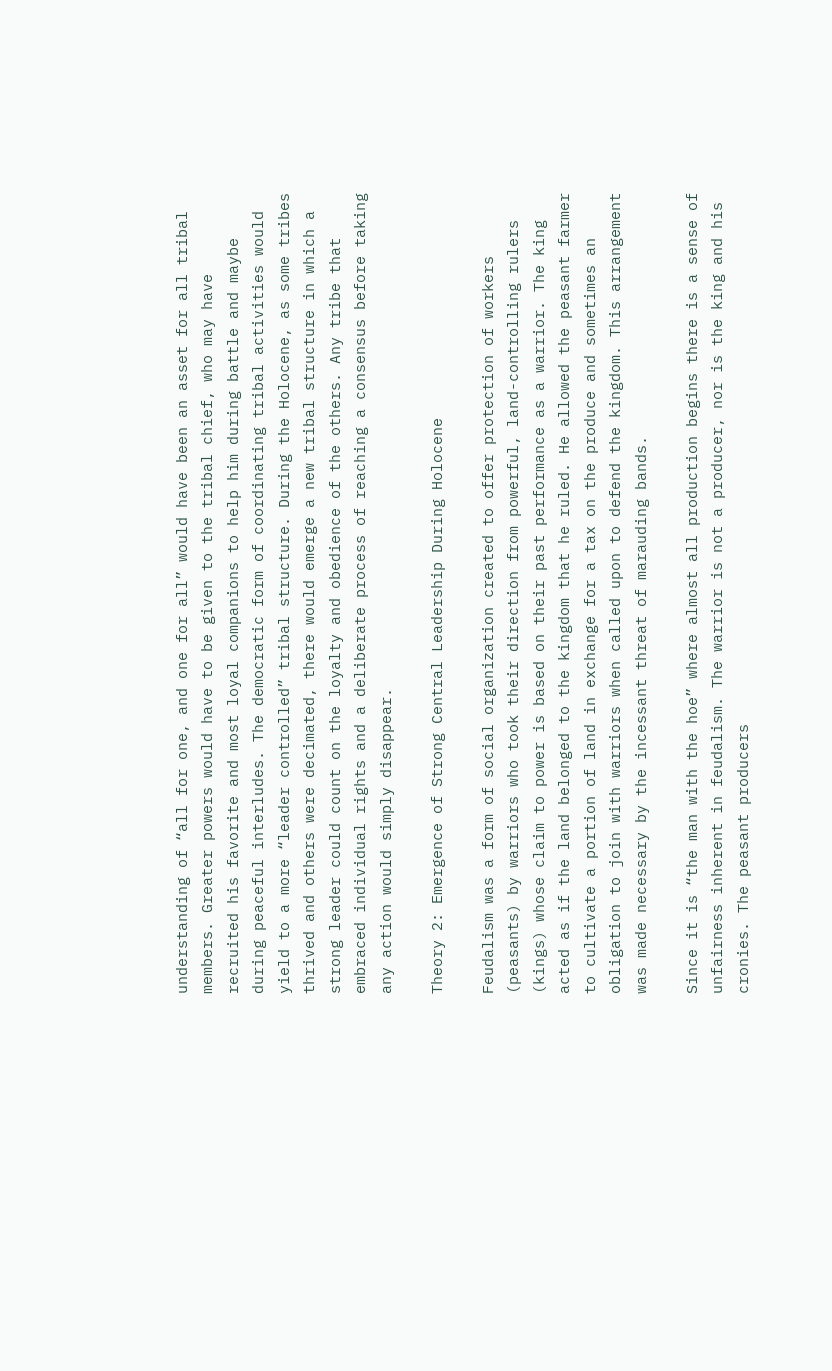understanding of “all for one, and one for all” would have been an asset for all tribal members. Greater powers would have to be given to the tribal chief, who may have recruited his favorite and most loyal companions to help him during battle and maybe during peaceful interludes. The democratic form of coordinating tribal activities would yield to a more “leader controlled” tribal structure. During the Holocene, as some tribes thrived and others were decimated, there would emerge a new tribal structure in which a strong leader could count on the loyalty and obedience of the others. Any tribe that embraced individual rights and a deliberate process of reaching a consensus before taking any action would simply disappear.

Theory 2: Emergence of Strong Central Leadership During Holocene

Feudalism was a form of social organization created to offer protection of workers (peasants) by warriors who took their direction from powerful, land-controlling rulers (kings) whose claim to power is based on their past performance as a warrior. The king acted as if the land belonged to the kingdom that he ruled. He allowed the peasant farmer to cultivate a portion of land in exchange for a tax on the produce and sometimes an obligation to join with warriors when called upon to defend the kingdom. This arrangement was made necessary by the incessant threat of marauding bands.

Since it is “the man with the hoe” where almost all production begins there is a sense of unfairness inherent in feudalism. The warrior is not a producer, nor is the king and his cronies. The peasant producers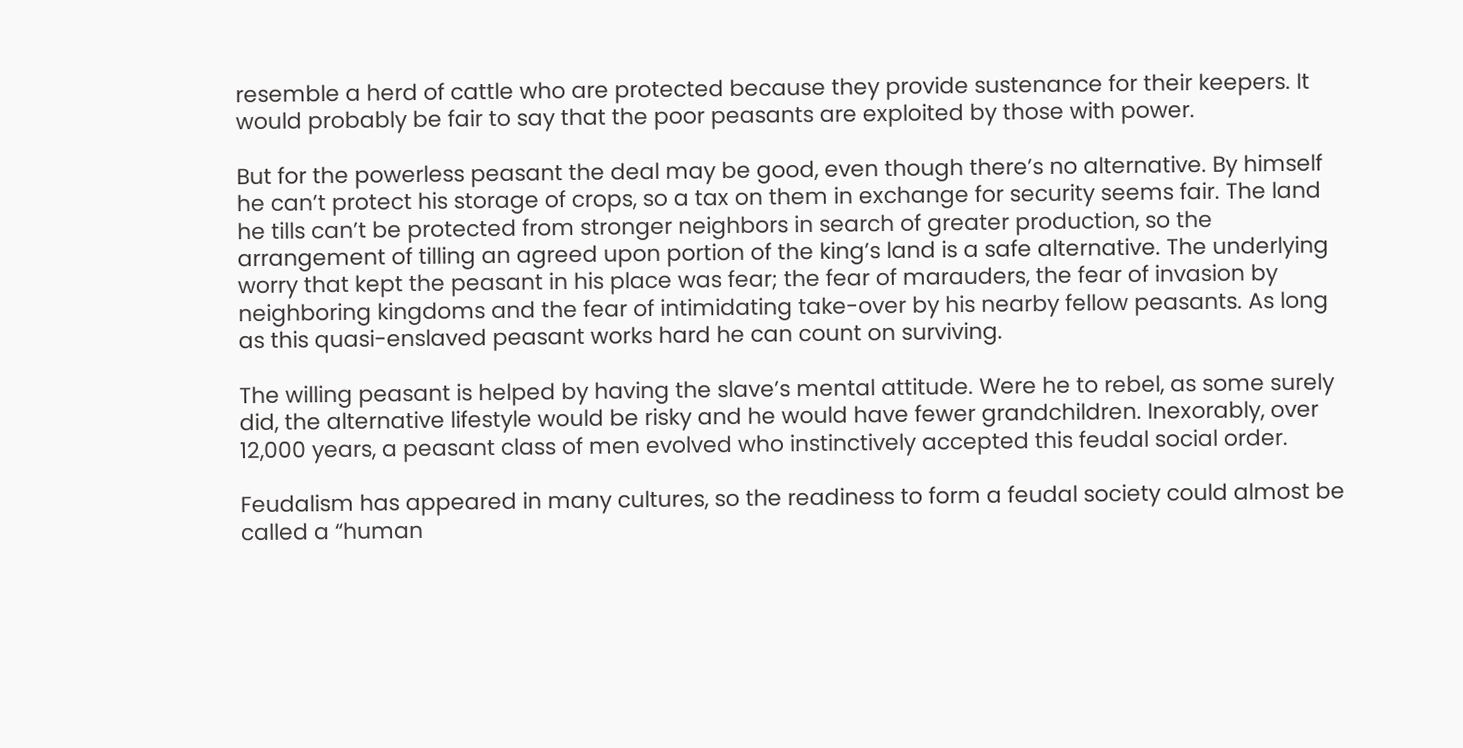resemble a herd of cattle who are protected because they provide sustenance for their keepers. It would probably be fair to say that the poor peasants are exploited by those with power.

But for the powerless peasant the deal may be good, even though there’s no alternative. By himself he can’t protect his storage of crops, so a tax on them in exchange for security seems fair. The land he tills can’t be protected from stronger neighbors in search of greater production, so the arrangement of tilling an agreed upon portion of the king’s land is a safe alternative. The underlying worry that kept the peasant in his place was fear; the fear of marauders, the fear of invasion by neighboring kingdoms and the fear of intimidating take-over by his nearby fellow peasants. As long as this quasi-enslaved peasant works hard he can count on surviving.

The willing peasant is helped by having the slave’s mental attitude. Were he to rebel, as some surely did, the alternative lifestyle would be risky and he would have fewer grandchildren. Inexorably, over 12,000 years, a peasant class of men evolved who instinctively accepted this feudal social order.

Feudalism has appeared in many cultures, so the readiness to form a feudal society could almost be called a “human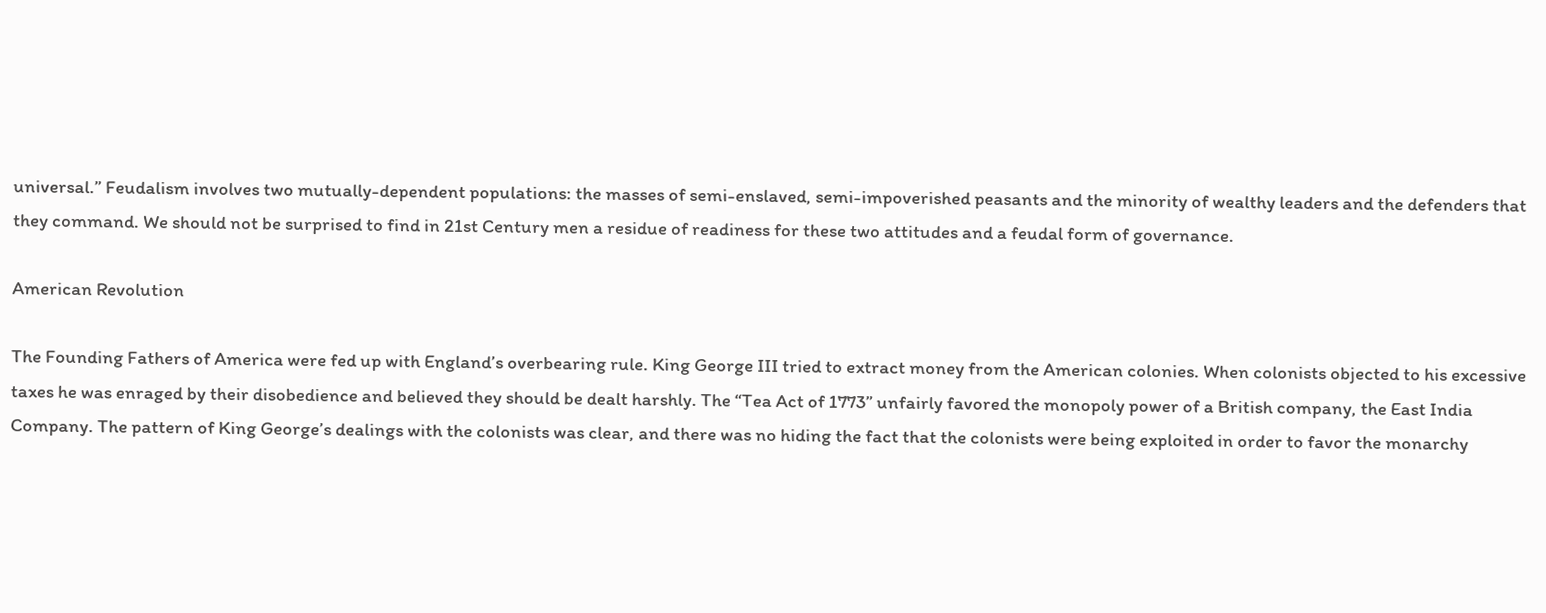universal.” Feudalism involves two mutually-dependent populations: the masses of semi-enslaved, semi-impoverished peasants and the minority of wealthy leaders and the defenders that they command. We should not be surprised to find in 21st Century men a residue of readiness for these two attitudes and a feudal form of governance.

American Revolution

The Founding Fathers of America were fed up with England’s overbearing rule. King George III tried to extract money from the American colonies. When colonists objected to his excessive taxes he was enraged by their disobedience and believed they should be dealt harshly. The “Tea Act of 1773” unfairly favored the monopoly power of a British company, the East India Company. The pattern of King George’s dealings with the colonists was clear, and there was no hiding the fact that the colonists were being exploited in order to favor the monarchy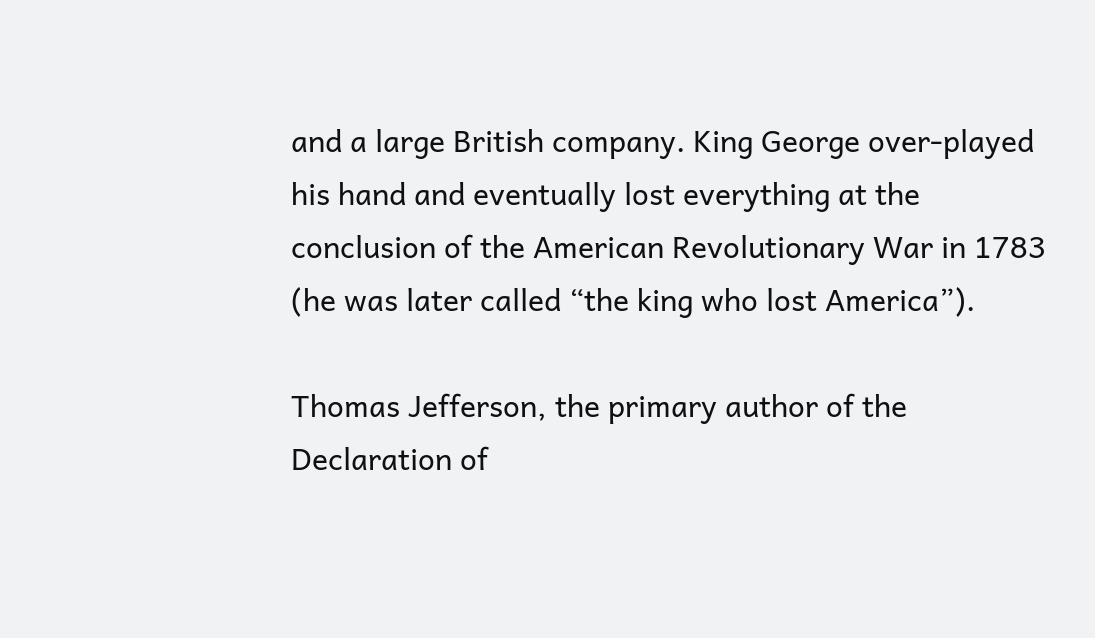and a large British company. King George over-played his hand and eventually lost everything at the conclusion of the American Revolutionary War in 1783 (he was later called “the king who lost America”).

Thomas Jefferson, the primary author of the Declaration of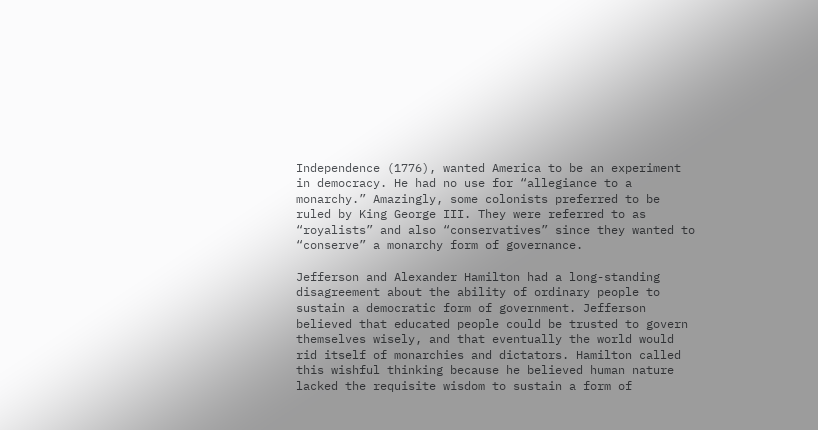Independence (1776), wanted America to be an experiment in democracy. He had no use for “allegiance to a monarchy.” Amazingly, some colonists preferred to be ruled by King George III. They were referred to as “royalists” and also “conservatives” since they wanted to “conserve” a monarchy form of governance.

Jefferson and Alexander Hamilton had a long-standing disagreement about the ability of ordinary people to sustain a democratic form of government. Jefferson believed that educated people could be trusted to govern themselves wisely, and that eventually the world would rid itself of monarchies and dictators. Hamilton called this wishful thinking because he believed human nature lacked the requisite wisdom to sustain a form of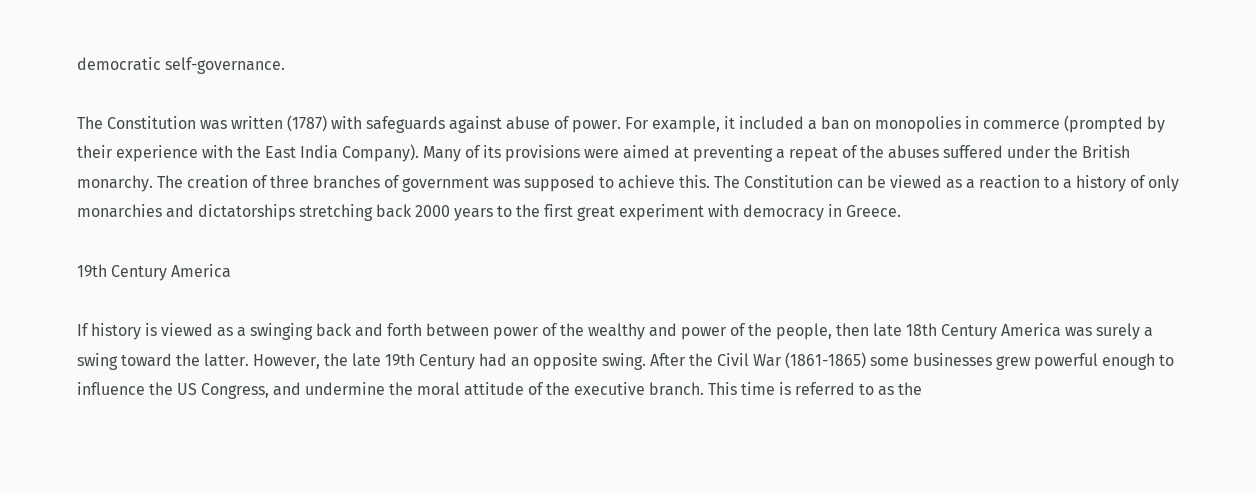democratic self-governance.

The Constitution was written (1787) with safeguards against abuse of power. For example, it included a ban on monopolies in commerce (prompted by their experience with the East India Company). Many of its provisions were aimed at preventing a repeat of the abuses suffered under the British monarchy. The creation of three branches of government was supposed to achieve this. The Constitution can be viewed as a reaction to a history of only monarchies and dictatorships stretching back 2000 years to the first great experiment with democracy in Greece.

19th Century America

If history is viewed as a swinging back and forth between power of the wealthy and power of the people, then late 18th Century America was surely a swing toward the latter. However, the late 19th Century had an opposite swing. After the Civil War (1861-1865) some businesses grew powerful enough to influence the US Congress, and undermine the moral attitude of the executive branch. This time is referred to as the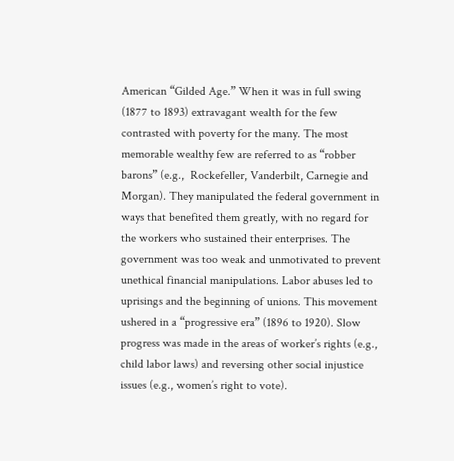American “Gilded Age.” When it was in full swing (1877 to 1893) extravagant wealth for the few contrasted with poverty for the many. The most memorable wealthy few are referred to as “robber barons” (e.g.,  Rockefeller, Vanderbilt, Carnegie and Morgan). They manipulated the federal government in ways that benefited them greatly, with no regard for the workers who sustained their enterprises. The government was too weak and unmotivated to prevent unethical financial manipulations. Labor abuses led to uprisings and the beginning of unions. This movement ushered in a “progressive era” (1896 to 1920). Slow progress was made in the areas of worker’s rights (e.g., child labor laws) and reversing other social injustice issues (e.g., women’s right to vote).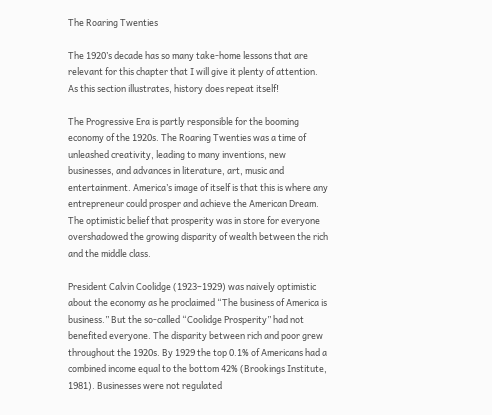The Roaring Twenties

The 1920’s decade has so many take-home lessons that are relevant for this chapter that I will give it plenty of attention. As this section illustrates, history does repeat itself!

The Progressive Era is partly responsible for the booming economy of the 1920s. The Roaring Twenties was a time of unleashed creativity, leading to many inventions, new businesses, and advances in literature, art, music and entertainment. America’s image of itself is that this is where any entrepreneur could prosper and achieve the American Dream. The optimistic belief that prosperity was in store for everyone overshadowed the growing disparity of wealth between the rich and the middle class.

President Calvin Coolidge (1923–1929) was naively optimistic about the economy as he proclaimed “The business of America is business.” But the so-called “Coolidge Prosperity” had not benefited everyone. The disparity between rich and poor grew throughout the 1920s. By 1929 the top 0.1% of Americans had a combined income equal to the bottom 42% (Brookings Institute, 1981). Businesses were not regulated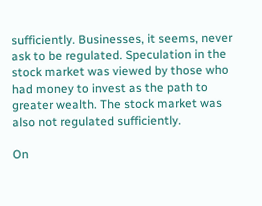sufficiently. Businesses, it seems, never ask to be regulated. Speculation in the stock market was viewed by those who had money to invest as the path to greater wealth. The stock market was also not regulated sufficiently.

On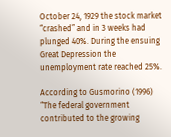October 24, 1929 the stock market “crashed” and in 3 weeks had plunged 40%. During the ensuing Great Depression the unemployment rate reached 25%.

According to Gusmorino (1996) “The federal government contributed to the growing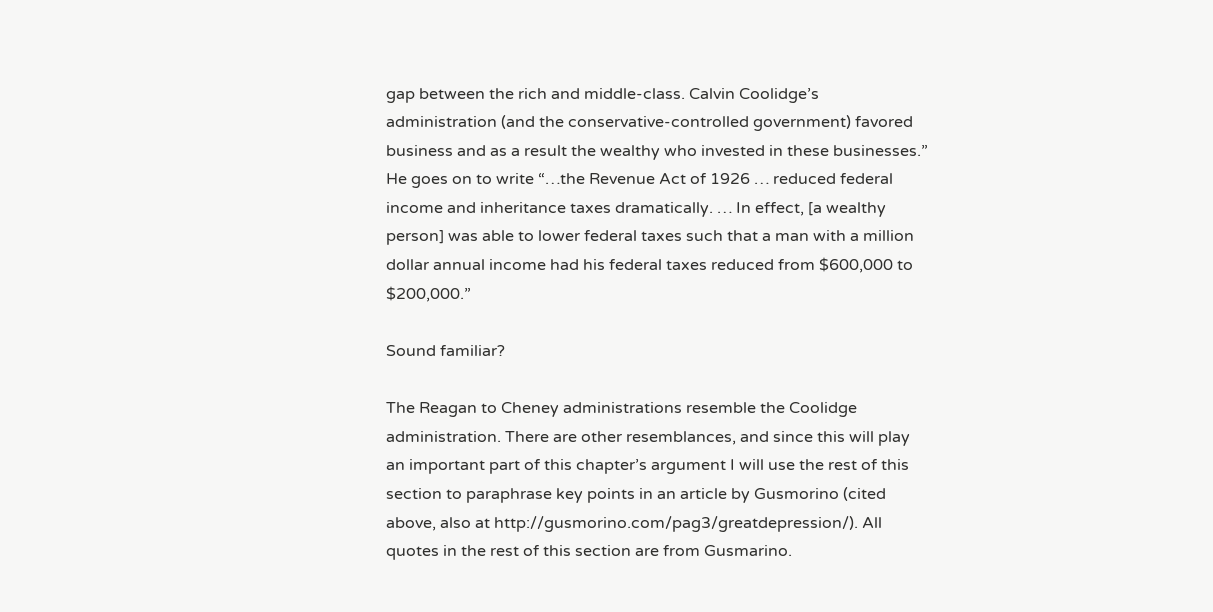gap between the rich and middle-class. Calvin Coolidge’s administration (and the conservative-controlled government) favored business and as a result the wealthy who invested in these businesses.”  He goes on to write “…the Revenue Act of 1926 … reduced federal income and inheritance taxes dramatically. … In effect, [a wealthy person] was able to lower federal taxes such that a man with a million dollar annual income had his federal taxes reduced from $600,000 to $200,000.”

Sound familiar?

The Reagan to Cheney administrations resemble the Coolidge administration. There are other resemblances, and since this will play an important part of this chapter’s argument I will use the rest of this section to paraphrase key points in an article by Gusmorino (cited above, also at http://gusmorino.com/pag3/greatdepression/). All quotes in the rest of this section are from Gusmarino.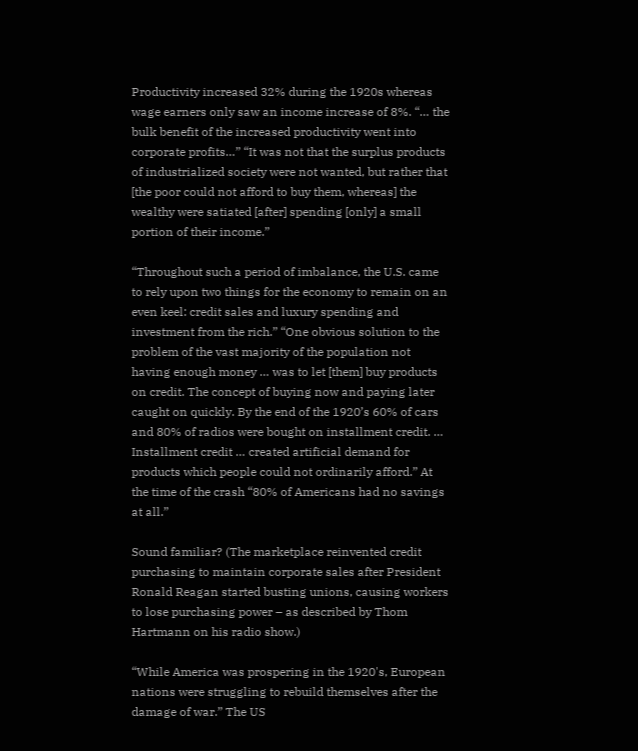Productivity increased 32% during the 1920s whereas wage earners only saw an income increase of 8%. “… the bulk benefit of the increased productivity went into corporate profits…” “It was not that the surplus products of industrialized society were not wanted, but rather that [the poor could not afford to buy them, whereas] the wealthy were satiated [after] spending [only] a small portion of their income.”

“Throughout such a period of imbalance, the U.S. came to rely upon two things for the economy to remain on an even keel: credit sales and luxury spending and investment from the rich.” “One obvious solution to the problem of the vast majority of the population not having enough money … was to let [them] buy products on credit. The concept of buying now and paying later caught on quickly. By the end of the 1920’s 60% of cars and 80% of radios were bought on installment credit. … Installment credit … created artificial demand for products which people could not ordinarily afford.” At the time of the crash “80% of Americans had no savings at all.”

Sound familiar? (The marketplace reinvented credit purchasing to maintain corporate sales after President Ronald Reagan started busting unions, causing workers to lose purchasing power – as described by Thom Hartmann on his radio show.)

“While America was prospering in the 1920's, European nations were struggling to rebuild themselves after the damage of war.” The US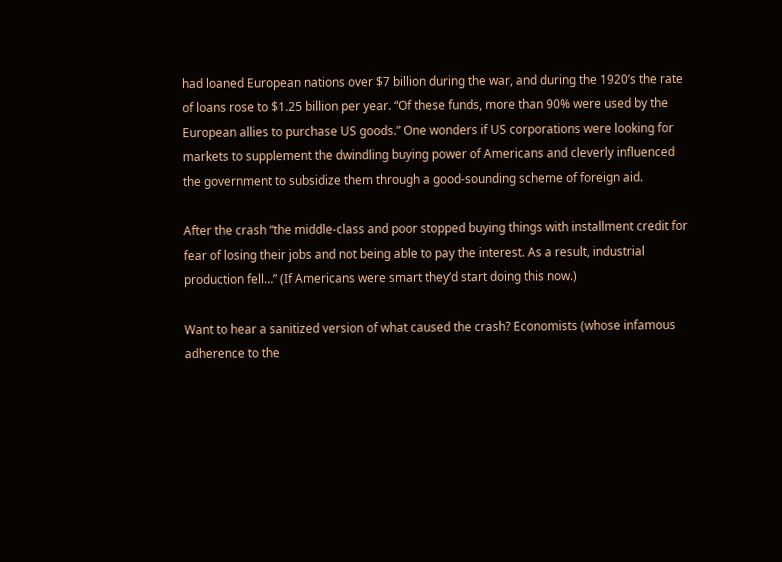had loaned European nations over $7 billion during the war, and during the 1920’s the rate of loans rose to $1.25 billion per year. “Of these funds, more than 90% were used by the European allies to purchase US goods.” One wonders if US corporations were looking for markets to supplement the dwindling buying power of Americans and cleverly influenced the government to subsidize them through a good-sounding scheme of foreign aid.

After the crash “the middle-class and poor stopped buying things with installment credit for fear of losing their jobs and not being able to pay the interest. As a result, industrial production fell…” (If Americans were smart they’d start doing this now.)

Want to hear a sanitized version of what caused the crash? Economists (whose infamous adherence to the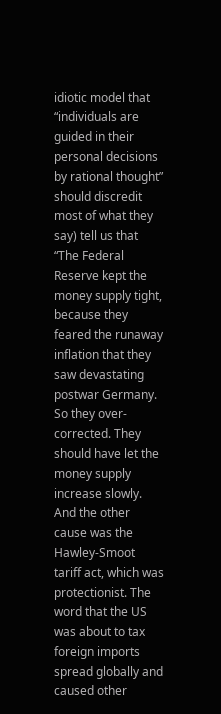idiotic model that “individuals are guided in their personal decisions by rational thought” should discredit most of what they say) tell us that “The Federal Reserve kept the money supply tight, because they feared the runaway inflation that they saw devastating postwar Germany. So they over-corrected. They should have let the money supply increase slowly. And the other cause was the Hawley-Smoot tariff act, which was protectionist. The word that the US was about to tax foreign imports spread globally and caused other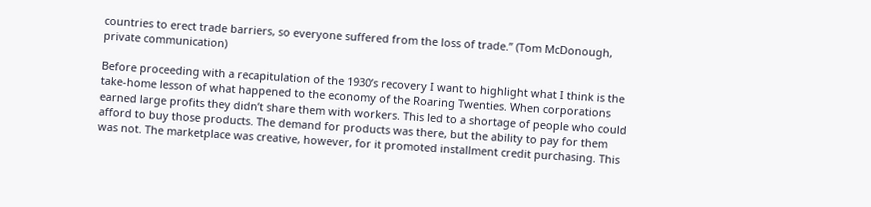countries to erect trade barriers, so everyone suffered from the loss of trade.” (Tom McDonough, private communication)

Before proceeding with a recapitulation of the 1930’s recovery I want to highlight what I think is the take-home lesson of what happened to the economy of the Roaring Twenties. When corporations earned large profits they didn’t share them with workers. This led to a shortage of people who could afford to buy those products. The demand for products was there, but the ability to pay for them was not. The marketplace was creative, however, for it promoted installment credit purchasing. This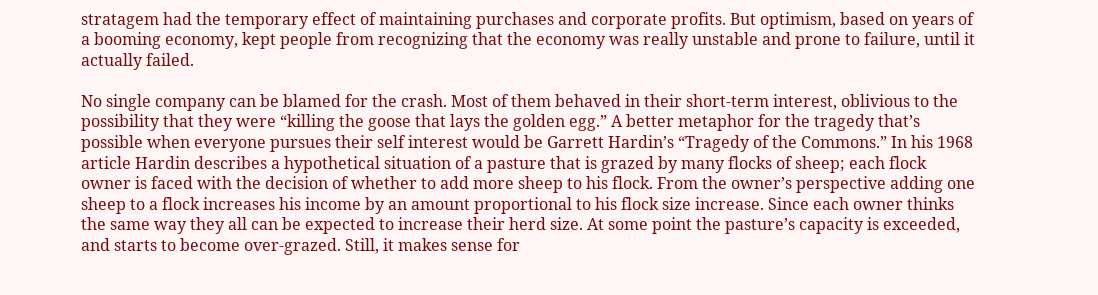stratagem had the temporary effect of maintaining purchases and corporate profits. But optimism, based on years of a booming economy, kept people from recognizing that the economy was really unstable and prone to failure, until it actually failed.

No single company can be blamed for the crash. Most of them behaved in their short-term interest, oblivious to the possibility that they were “killing the goose that lays the golden egg.” A better metaphor for the tragedy that’s possible when everyone pursues their self interest would be Garrett Hardin’s “Tragedy of the Commons.” In his 1968 article Hardin describes a hypothetical situation of a pasture that is grazed by many flocks of sheep; each flock owner is faced with the decision of whether to add more sheep to his flock. From the owner’s perspective adding one sheep to a flock increases his income by an amount proportional to his flock size increase. Since each owner thinks the same way they all can be expected to increase their herd size. At some point the pasture’s capacity is exceeded, and starts to become over-grazed. Still, it makes sense for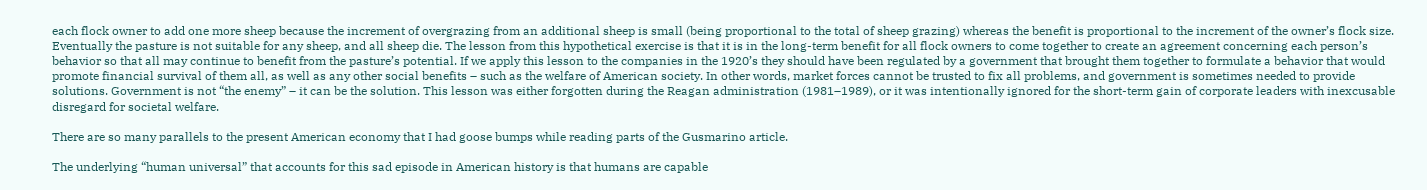each flock owner to add one more sheep because the increment of overgrazing from an additional sheep is small (being proportional to the total of sheep grazing) whereas the benefit is proportional to the increment of the owner’s flock size. Eventually the pasture is not suitable for any sheep, and all sheep die. The lesson from this hypothetical exercise is that it is in the long-term benefit for all flock owners to come together to create an agreement concerning each person’s behavior so that all may continue to benefit from the pasture’s potential. If we apply this lesson to the companies in the 1920’s they should have been regulated by a government that brought them together to formulate a behavior that would promote financial survival of them all, as well as any other social benefits – such as the welfare of American society. In other words, market forces cannot be trusted to fix all problems, and government is sometimes needed to provide solutions. Government is not “the enemy” – it can be the solution. This lesson was either forgotten during the Reagan administration (1981–1989), or it was intentionally ignored for the short-term gain of corporate leaders with inexcusable disregard for societal welfare.

There are so many parallels to the present American economy that I had goose bumps while reading parts of the Gusmarino article.

The underlying “human universal” that accounts for this sad episode in American history is that humans are capable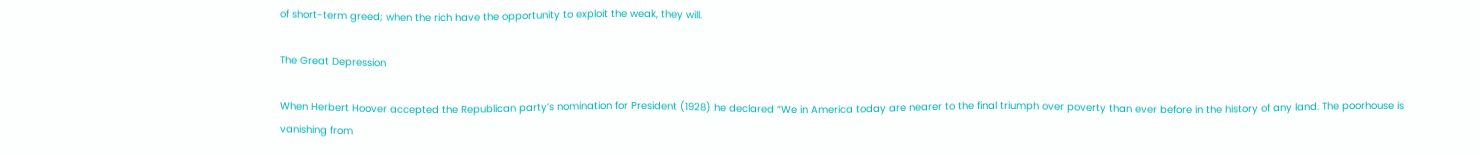of short-term greed; when the rich have the opportunity to exploit the weak, they will.

The Great Depression

When Herbert Hoover accepted the Republican party’s nomination for President (1928) he declared “We in America today are nearer to the final triumph over poverty than ever before in the history of any land. The poorhouse is vanishing from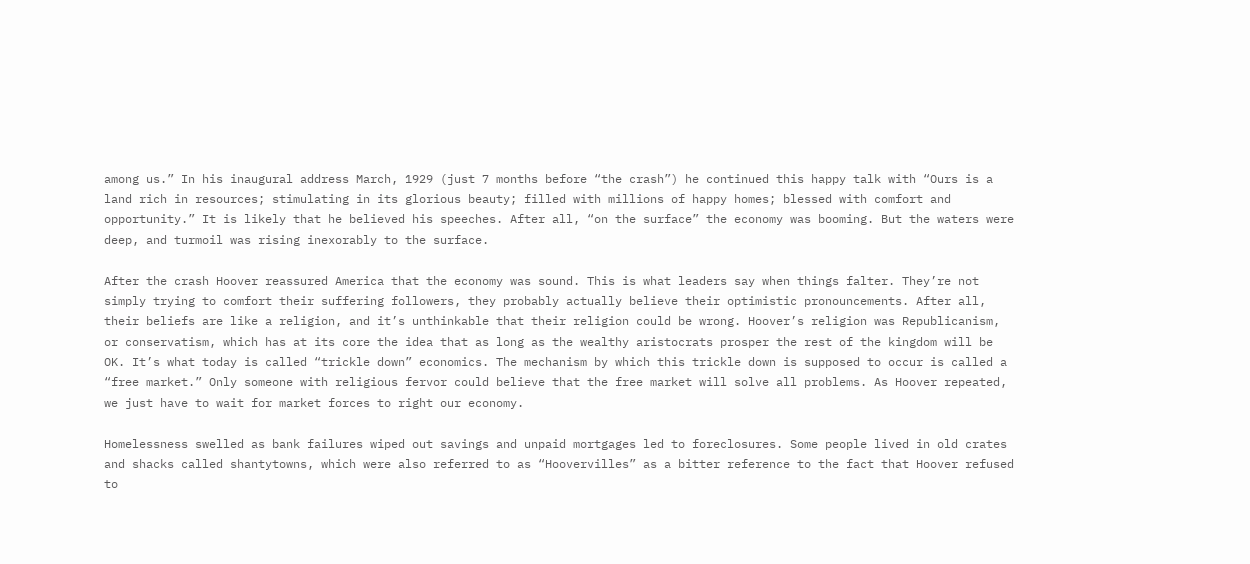among us.” In his inaugural address March, 1929 (just 7 months before “the crash”) he continued this happy talk with “Ours is a land rich in resources; stimulating in its glorious beauty; filled with millions of happy homes; blessed with comfort and opportunity.” It is likely that he believed his speeches. After all, “on the surface” the economy was booming. But the waters were deep, and turmoil was rising inexorably to the surface.

After the crash Hoover reassured America that the economy was sound. This is what leaders say when things falter. They’re not simply trying to comfort their suffering followers, they probably actually believe their optimistic pronouncements. After all, their beliefs are like a religion, and it’s unthinkable that their religion could be wrong. Hoover’s religion was Republicanism, or conservatism, which has at its core the idea that as long as the wealthy aristocrats prosper the rest of the kingdom will be OK. It’s what today is called “trickle down” economics. The mechanism by which this trickle down is supposed to occur is called a “free market.” Only someone with religious fervor could believe that the free market will solve all problems. As Hoover repeated, we just have to wait for market forces to right our economy.

Homelessness swelled as bank failures wiped out savings and unpaid mortgages led to foreclosures. Some people lived in old crates and shacks called shantytowns, which were also referred to as “Hoovervilles” as a bitter reference to the fact that Hoover refused to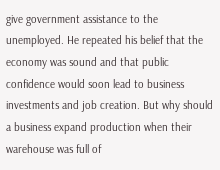give government assistance to the unemployed. He repeated his belief that the economy was sound and that public confidence would soon lead to business investments and job creation. But why should a business expand production when their warehouse was full of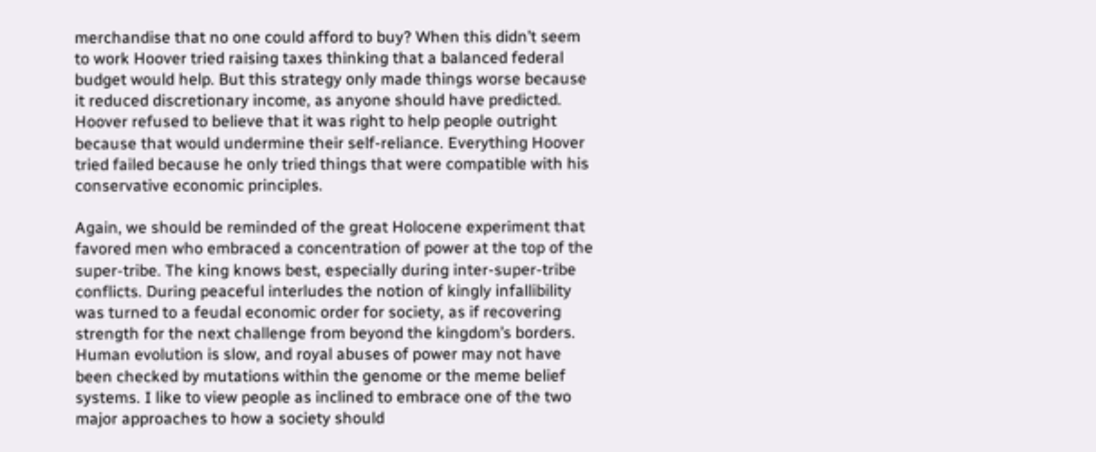merchandise that no one could afford to buy? When this didn’t seem to work Hoover tried raising taxes thinking that a balanced federal budget would help. But this strategy only made things worse because it reduced discretionary income, as anyone should have predicted. Hoover refused to believe that it was right to help people outright because that would undermine their self-reliance. Everything Hoover tried failed because he only tried things that were compatible with his conservative economic principles.

Again, we should be reminded of the great Holocene experiment that favored men who embraced a concentration of power at the top of the super-tribe. The king knows best, especially during inter-super-tribe conflicts. During peaceful interludes the notion of kingly infallibility was turned to a feudal economic order for society, as if recovering strength for the next challenge from beyond the kingdom’s borders. Human evolution is slow, and royal abuses of power may not have been checked by mutations within the genome or the meme belief systems. I like to view people as inclined to embrace one of the two major approaches to how a society should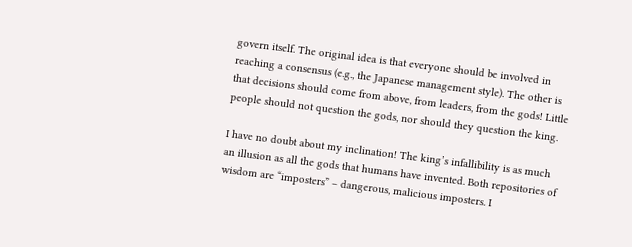govern itself. The original idea is that everyone should be involved in reaching a consensus (e.g., the Japanese management style). The other is that decisions should come from above, from leaders, from the gods! Little people should not question the gods, nor should they question the king.

I have no doubt about my inclination! The king’s infallibility is as much an illusion as all the gods that humans have invented. Both repositories of wisdom are “imposters” – dangerous, malicious imposters. I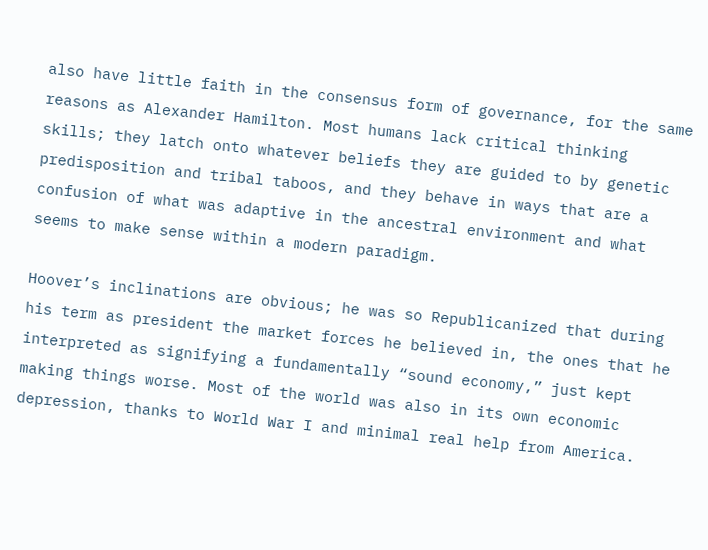also have little faith in the consensus form of governance, for the same reasons as Alexander Hamilton. Most humans lack critical thinking skills; they latch onto whatever beliefs they are guided to by genetic predisposition and tribal taboos, and they behave in ways that are a confusion of what was adaptive in the ancestral environment and what seems to make sense within a modern paradigm.

Hoover’s inclinations are obvious; he was so Republicanized that during his term as president the market forces he believed in, the ones that he interpreted as signifying a fundamentally “sound economy,” just kept making things worse. Most of the world was also in its own economic depression, thanks to World War I and minimal real help from America.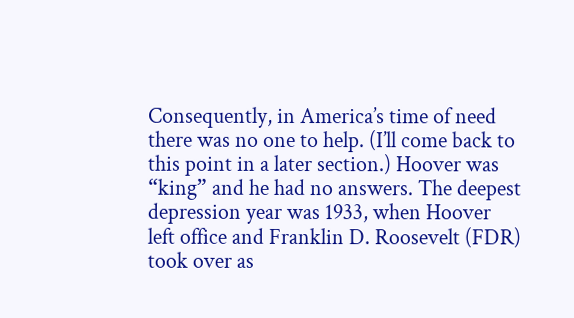Consequently, in America’s time of need there was no one to help. (I’ll come back to this point in a later section.) Hoover was “king” and he had no answers. The deepest depression year was 1933, when Hoover left office and Franklin D. Roosevelt (FDR) took over as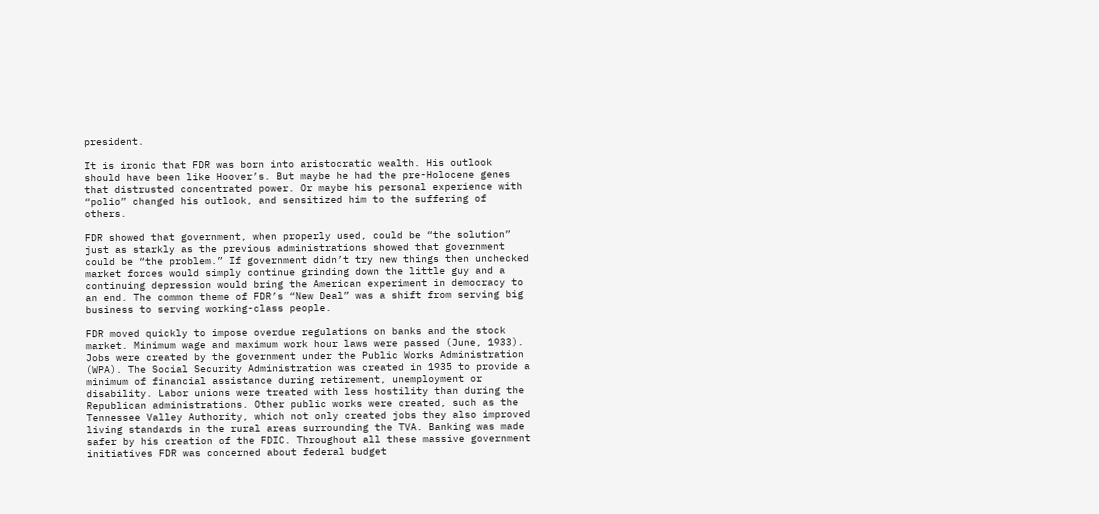president.

It is ironic that FDR was born into aristocratic wealth. His outlook should have been like Hoover’s. But maybe he had the pre-Holocene genes that distrusted concentrated power. Or maybe his personal experience with “polio” changed his outlook, and sensitized him to the suffering of others.

FDR showed that government, when properly used, could be “the solution” just as starkly as the previous administrations showed that government could be “the problem.” If government didn’t try new things then unchecked market forces would simply continue grinding down the little guy and a continuing depression would bring the American experiment in democracy to an end. The common theme of FDR’s “New Deal” was a shift from serving big business to serving working-class people.

FDR moved quickly to impose overdue regulations on banks and the stock market. Minimum wage and maximum work hour laws were passed (June, 1933). Jobs were created by the government under the Public Works Administration (WPA). The Social Security Administration was created in 1935 to provide a minimum of financial assistance during retirement, unemployment or disability. Labor unions were treated with less hostility than during the Republican administrations. Other public works were created, such as the Tennessee Valley Authority, which not only created jobs they also improved living standards in the rural areas surrounding the TVA. Banking was made safer by his creation of the FDIC. Throughout all these massive government initiatives FDR was concerned about federal budget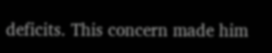deficits. This concern made him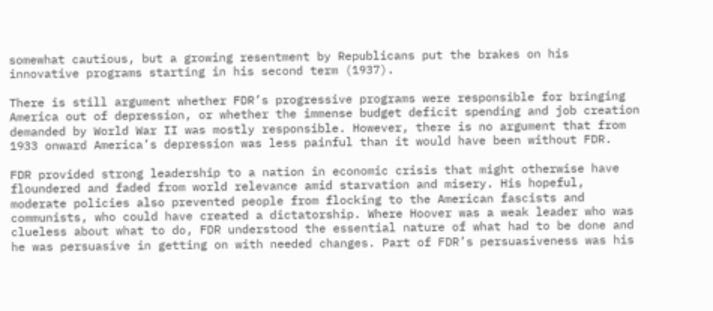somewhat cautious, but a growing resentment by Republicans put the brakes on his innovative programs starting in his second term (1937).

There is still argument whether FDR’s progressive programs were responsible for bringing America out of depression, or whether the immense budget deficit spending and job creation demanded by World War II was mostly responsible. However, there is no argument that from 1933 onward America’s depression was less painful than it would have been without FDR.

FDR provided strong leadership to a nation in economic crisis that might otherwise have floundered and faded from world relevance amid starvation and misery. His hopeful, moderate policies also prevented people from flocking to the American fascists and communists, who could have created a dictatorship. Where Hoover was a weak leader who was clueless about what to do, FDR understood the essential nature of what had to be done and he was persuasive in getting on with needed changes. Part of FDR’s persuasiveness was his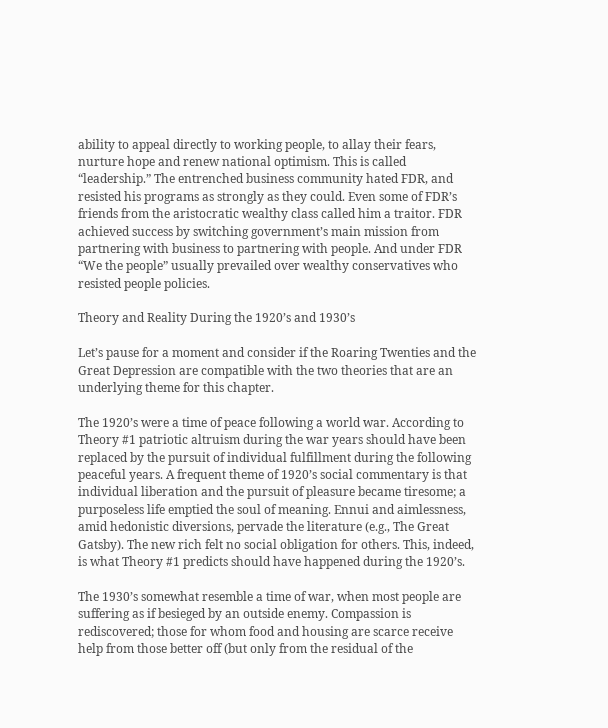ability to appeal directly to working people, to allay their fears, nurture hope and renew national optimism. This is called “leadership.” The entrenched business community hated FDR, and resisted his programs as strongly as they could. Even some of FDR’s friends from the aristocratic wealthy class called him a traitor. FDR achieved success by switching government’s main mission from partnering with business to partnering with people. And under FDR “We the people” usually prevailed over wealthy conservatives who resisted people policies.

Theory and Reality During the 1920’s and 1930’s

Let’s pause for a moment and consider if the Roaring Twenties and the Great Depression are compatible with the two theories that are an underlying theme for this chapter.

The 1920’s were a time of peace following a world war. According to Theory #1 patriotic altruism during the war years should have been replaced by the pursuit of individual fulfillment during the following peaceful years. A frequent theme of 1920’s social commentary is that individual liberation and the pursuit of pleasure became tiresome; a purposeless life emptied the soul of meaning. Ennui and aimlessness, amid hedonistic diversions, pervade the literature (e.g., The Great Gatsby). The new rich felt no social obligation for others. This, indeed, is what Theory #1 predicts should have happened during the 1920’s.

The 1930’s somewhat resemble a time of war, when most people are suffering as if besieged by an outside enemy. Compassion is rediscovered; those for whom food and housing are scarce receive help from those better off (but only from the residual of the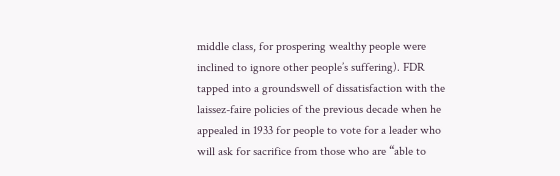middle class, for prospering wealthy people were inclined to ignore other people’s suffering). FDR tapped into a groundswell of dissatisfaction with the laissez-faire policies of the previous decade when he appealed in 1933 for people to vote for a leader who will ask for sacrifice from those who are “able to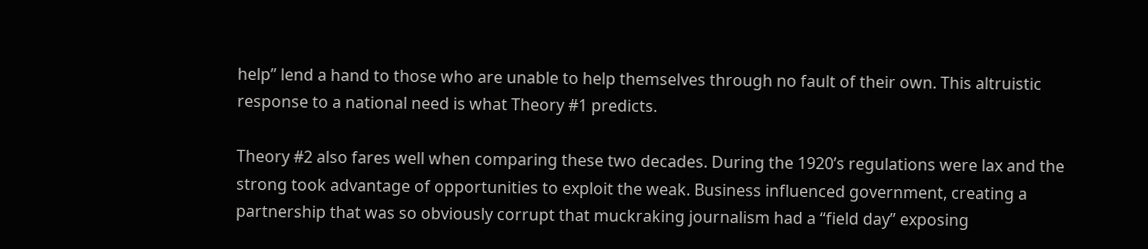help” lend a hand to those who are unable to help themselves through no fault of their own. This altruistic response to a national need is what Theory #1 predicts.

Theory #2 also fares well when comparing these two decades. During the 1920’s regulations were lax and the strong took advantage of opportunities to exploit the weak. Business influenced government, creating a partnership that was so obviously corrupt that muckraking journalism had a “field day” exposing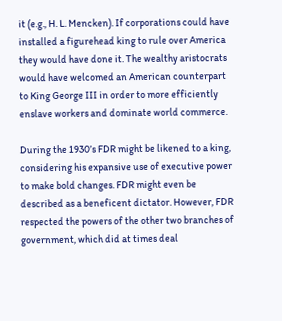it (e.g., H. L. Mencken). If corporations could have installed a figurehead king to rule over America they would have done it. The wealthy aristocrats would have welcomed an American counterpart to King George III in order to more efficiently enslave workers and dominate world commerce.

During the 1930’s FDR might be likened to a king, considering his expansive use of executive power to make bold changes. FDR might even be described as a beneficent dictator. However, FDR respected the powers of the other two branches of government, which did at times deal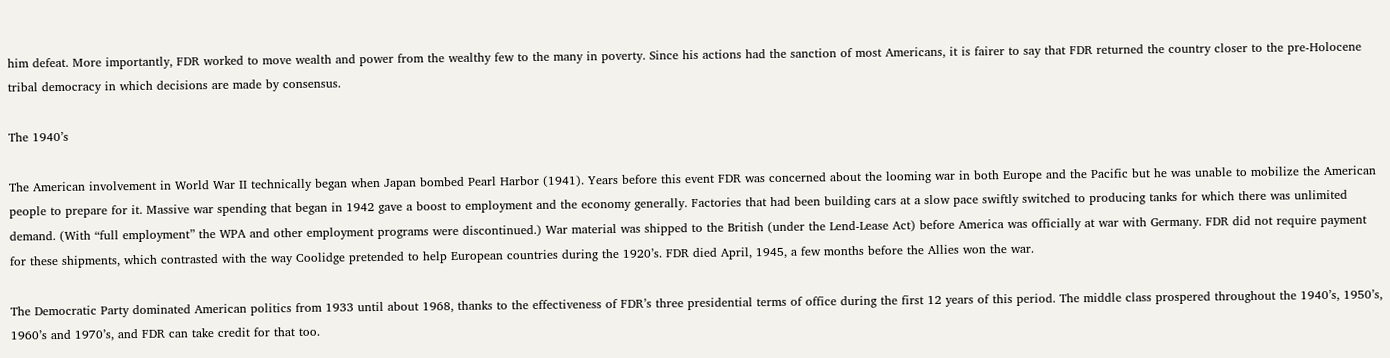him defeat. More importantly, FDR worked to move wealth and power from the wealthy few to the many in poverty. Since his actions had the sanction of most Americans, it is fairer to say that FDR returned the country closer to the pre-Holocene tribal democracy in which decisions are made by consensus.

The 1940’s

The American involvement in World War II technically began when Japan bombed Pearl Harbor (1941). Years before this event FDR was concerned about the looming war in both Europe and the Pacific but he was unable to mobilize the American people to prepare for it. Massive war spending that began in 1942 gave a boost to employment and the economy generally. Factories that had been building cars at a slow pace swiftly switched to producing tanks for which there was unlimited demand. (With “full employment” the WPA and other employment programs were discontinued.) War material was shipped to the British (under the Lend-Lease Act) before America was officially at war with Germany. FDR did not require payment for these shipments, which contrasted with the way Coolidge pretended to help European countries during the 1920’s. FDR died April, 1945, a few months before the Allies won the war.

The Democratic Party dominated American politics from 1933 until about 1968, thanks to the effectiveness of FDR’s three presidential terms of office during the first 12 years of this period. The middle class prospered throughout the 1940’s, 1950’s, 1960’s and 1970’s, and FDR can take credit for that too.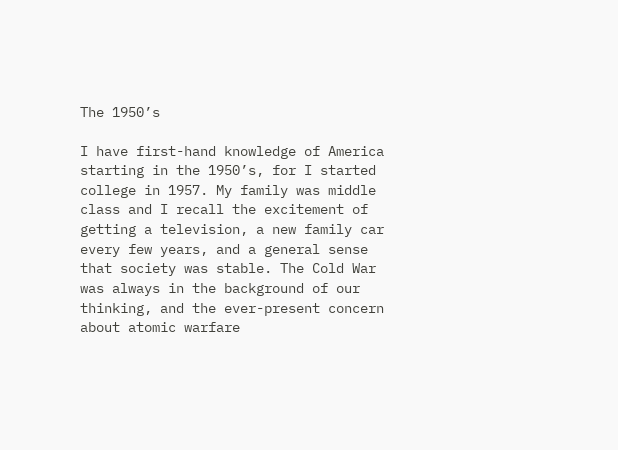The 1950’s

I have first-hand knowledge of America starting in the 1950’s, for I started college in 1957. My family was middle class and I recall the excitement of getting a television, a new family car every few years, and a general sense that society was stable. The Cold War was always in the background of our thinking, and the ever-present concern about atomic warfare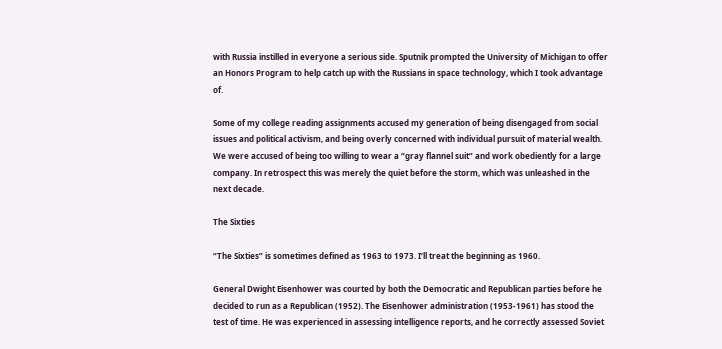with Russia instilled in everyone a serious side. Sputnik prompted the University of Michigan to offer an Honors Program to help catch up with the Russians in space technology, which I took advantage of.

Some of my college reading assignments accused my generation of being disengaged from social issues and political activism, and being overly concerned with individual pursuit of material wealth. We were accused of being too willing to wear a “gray flannel suit” and work obediently for a large company. In retrospect this was merely the quiet before the storm, which was unleashed in the next decade.

The Sixties

“The Sixties” is sometimes defined as 1963 to 1973. I’ll treat the beginning as 1960.

General Dwight Eisenhower was courted by both the Democratic and Republican parties before he decided to run as a Republican (1952). The Eisenhower administration (1953-1961) has stood the test of time. He was experienced in assessing intelligence reports, and he correctly assessed Soviet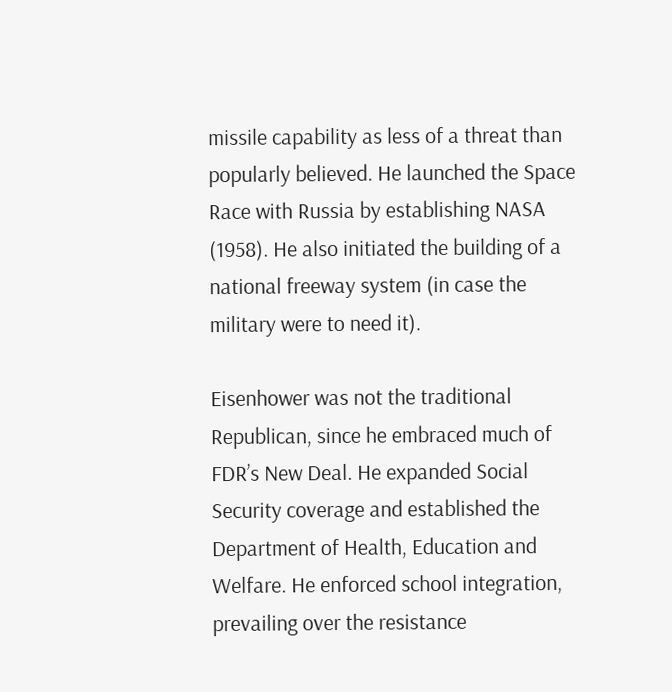missile capability as less of a threat than popularly believed. He launched the Space Race with Russia by establishing NASA (1958). He also initiated the building of a national freeway system (in case the military were to need it).

Eisenhower was not the traditional Republican, since he embraced much of FDR’s New Deal. He expanded Social Security coverage and established the Department of Health, Education and Welfare. He enforced school integration, prevailing over the resistance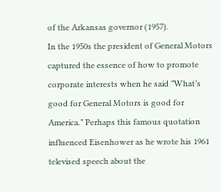of the Arkansas governor (1957).
In the 1950s the president of General Motors captured the essence of how to promote corporate interests when he said ”What’s good for General Motors is good for America.” Perhaps this famous quotation influenced Eisenhower as he wrote his 1961 televised speech about the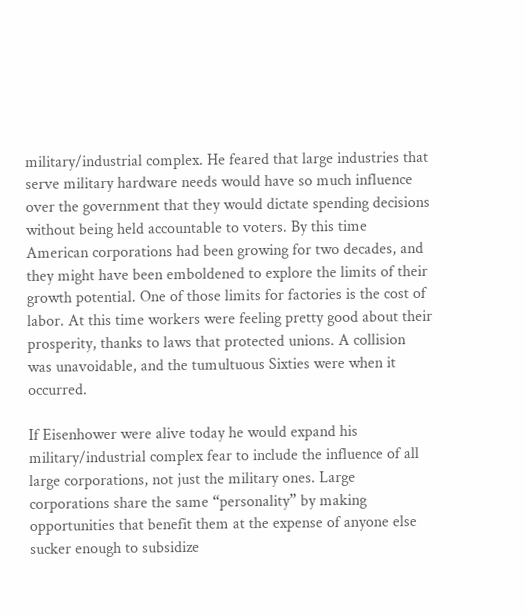military/industrial complex. He feared that large industries that serve military hardware needs would have so much influence over the government that they would dictate spending decisions without being held accountable to voters. By this time American corporations had been growing for two decades, and they might have been emboldened to explore the limits of their growth potential. One of those limits for factories is the cost of labor. At this time workers were feeling pretty good about their prosperity, thanks to laws that protected unions. A collision was unavoidable, and the tumultuous Sixties were when it occurred.

If Eisenhower were alive today he would expand his military/industrial complex fear to include the influence of all large corporations, not just the military ones. Large corporations share the same “personality” by making opportunities that benefit them at the expense of anyone else sucker enough to subsidize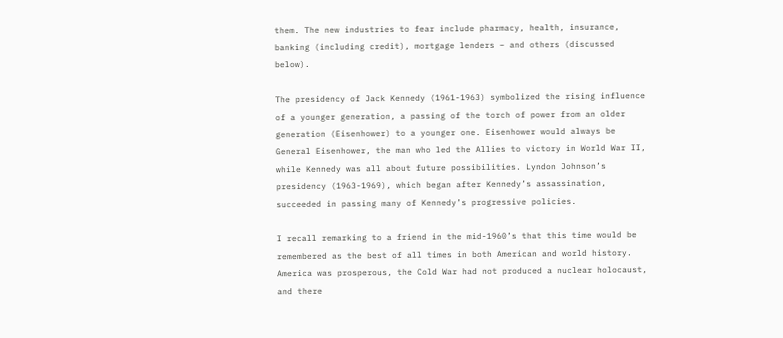them. The new industries to fear include pharmacy, health, insurance, banking (including credit), mortgage lenders – and others (discussed below).

The presidency of Jack Kennedy (1961-1963) symbolized the rising influence of a younger generation, a passing of the torch of power from an older generation (Eisenhower) to a younger one. Eisenhower would always be General Eisenhower, the man who led the Allies to victory in World War II, while Kennedy was all about future possibilities. Lyndon Johnson’s presidency (1963-1969), which began after Kennedy’s assassination, succeeded in passing many of Kennedy’s progressive policies.

I recall remarking to a friend in the mid-1960’s that this time would be remembered as the best of all times in both American and world history. America was prosperous, the Cold War had not produced a nuclear holocaust, and there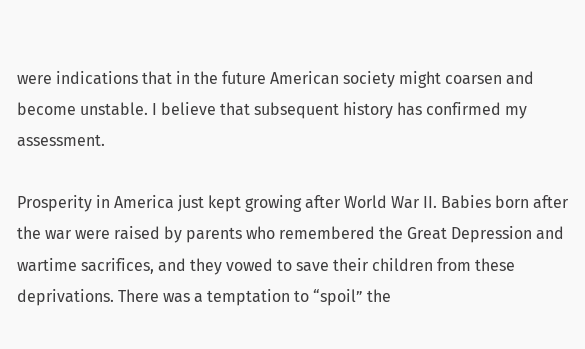were indications that in the future American society might coarsen and become unstable. I believe that subsequent history has confirmed my assessment.

Prosperity in America just kept growing after World War II. Babies born after the war were raised by parents who remembered the Great Depression and wartime sacrifices, and they vowed to save their children from these deprivations. There was a temptation to “spoil” the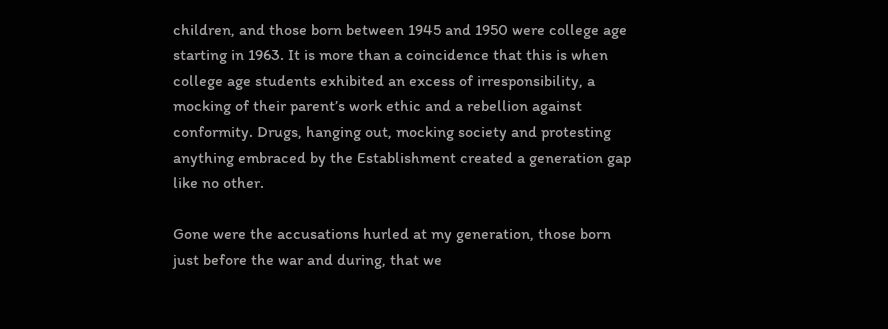children, and those born between 1945 and 1950 were college age starting in 1963. It is more than a coincidence that this is when college age students exhibited an excess of irresponsibility, a mocking of their parent’s work ethic and a rebellion against conformity. Drugs, hanging out, mocking society and protesting anything embraced by the Establishment created a generation gap like no other.

Gone were the accusations hurled at my generation, those born just before the war and during, that we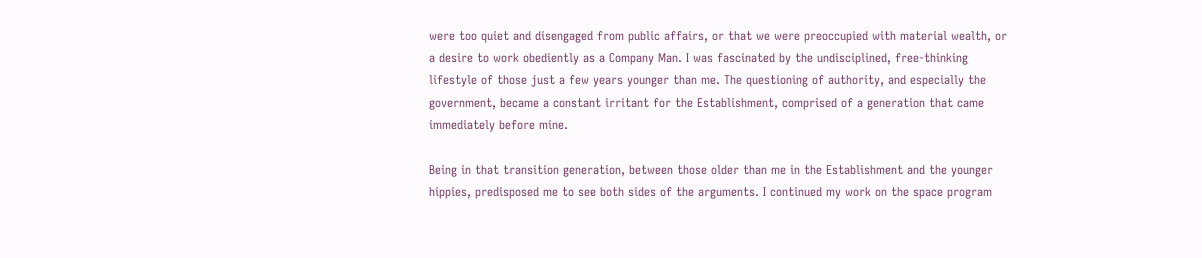were too quiet and disengaged from public affairs, or that we were preoccupied with material wealth, or a desire to work obediently as a Company Man. I was fascinated by the undisciplined, free-thinking lifestyle of those just a few years younger than me. The questioning of authority, and especially the government, became a constant irritant for the Establishment, comprised of a generation that came immediately before mine.

Being in that transition generation, between those older than me in the Establishment and the younger hippies, predisposed me to see both sides of the arguments. I continued my work on the space program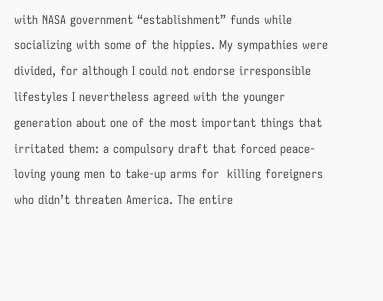with NASA government “establishment” funds while socializing with some of the hippies. My sympathies were divided, for although I could not endorse irresponsible lifestyles I nevertheless agreed with the younger generation about one of the most important things that irritated them: a compulsory draft that forced peace-loving young men to take-up arms for  killing foreigners who didn’t threaten America. The entire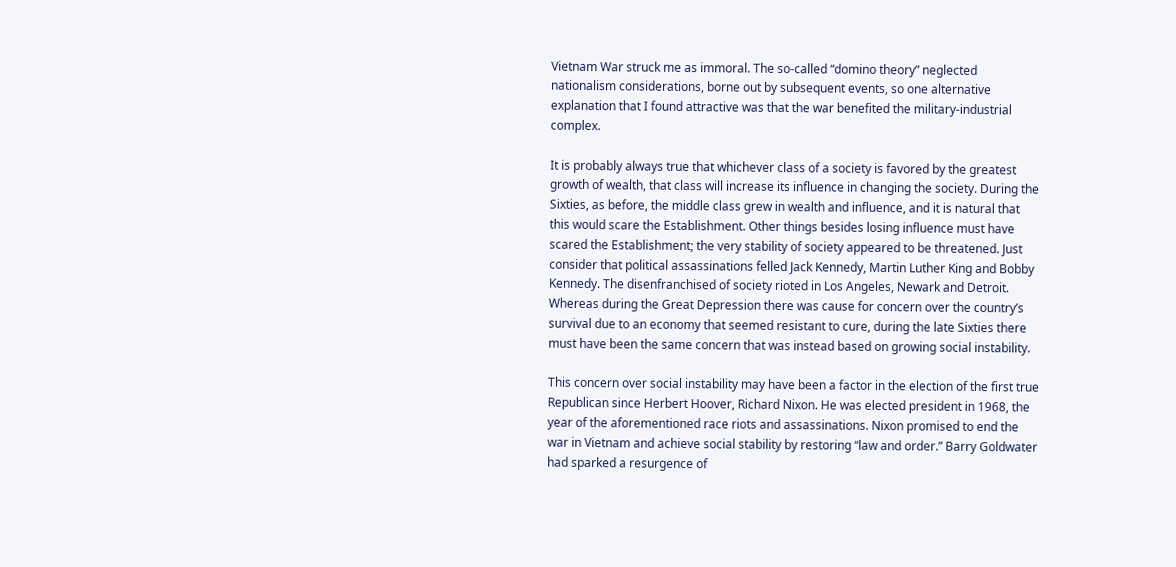Vietnam War struck me as immoral. The so-called “domino theory” neglected nationalism considerations, borne out by subsequent events, so one alternative explanation that I found attractive was that the war benefited the military-industrial complex.

It is probably always true that whichever class of a society is favored by the greatest growth of wealth, that class will increase its influence in changing the society. During the Sixties, as before, the middle class grew in wealth and influence, and it is natural that this would scare the Establishment. Other things besides losing influence must have scared the Establishment; the very stability of society appeared to be threatened. Just consider that political assassinations felled Jack Kennedy, Martin Luther King and Bobby Kennedy. The disenfranchised of society rioted in Los Angeles, Newark and Detroit. Whereas during the Great Depression there was cause for concern over the country’s survival due to an economy that seemed resistant to cure, during the late Sixties there must have been the same concern that was instead based on growing social instability.

This concern over social instability may have been a factor in the election of the first true Republican since Herbert Hoover, Richard Nixon. He was elected president in 1968, the year of the aforementioned race riots and assassinations. Nixon promised to end the war in Vietnam and achieve social stability by restoring “law and order.” Barry Goldwater had sparked a resurgence of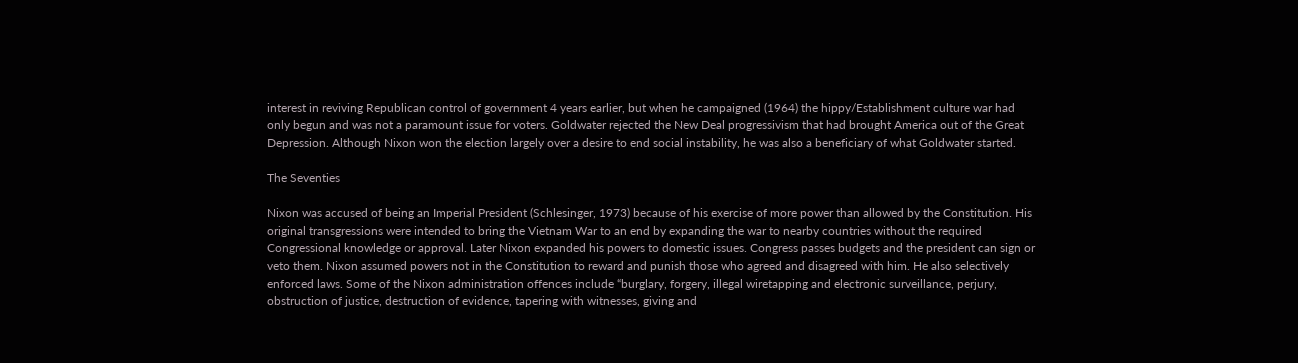interest in reviving Republican control of government 4 years earlier, but when he campaigned (1964) the hippy/Establishment culture war had only begun and was not a paramount issue for voters. Goldwater rejected the New Deal progressivism that had brought America out of the Great Depression. Although Nixon won the election largely over a desire to end social instability, he was also a beneficiary of what Goldwater started.

The Seventies

Nixon was accused of being an Imperial President (Schlesinger, 1973) because of his exercise of more power than allowed by the Constitution. His original transgressions were intended to bring the Vietnam War to an end by expanding the war to nearby countries without the required Congressional knowledge or approval. Later Nixon expanded his powers to domestic issues. Congress passes budgets and the president can sign or veto them. Nixon assumed powers not in the Constitution to reward and punish those who agreed and disagreed with him. He also selectively enforced laws. Some of the Nixon administration offences include “burglary, forgery, illegal wiretapping and electronic surveillance, perjury, obstruction of justice, destruction of evidence, tapering with witnesses, giving and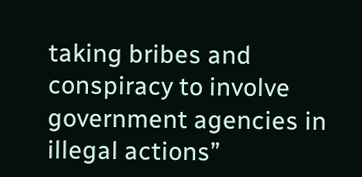taking bribes and conspiracy to involve government agencies in illegal actions”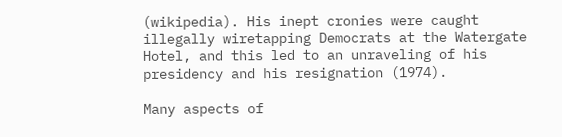(wikipedia). His inept cronies were caught illegally wiretapping Democrats at the Watergate Hotel, and this led to an unraveling of his presidency and his resignation (1974).

Many aspects of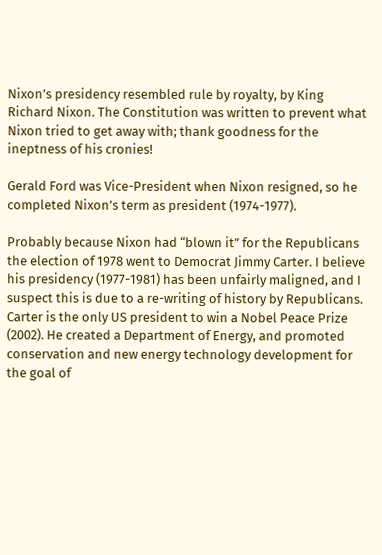Nixon’s presidency resembled rule by royalty, by King Richard Nixon. The Constitution was written to prevent what Nixon tried to get away with; thank goodness for the ineptness of his cronies!

Gerald Ford was Vice-President when Nixon resigned, so he completed Nixon’s term as president (1974-1977).

Probably because Nixon had “blown it” for the Republicans the election of 1978 went to Democrat Jimmy Carter. I believe his presidency (1977-1981) has been unfairly maligned, and I suspect this is due to a re-writing of history by Republicans. Carter is the only US president to win a Nobel Peace Prize (2002). He created a Department of Energy, and promoted conservation and new energy technology development for the goal of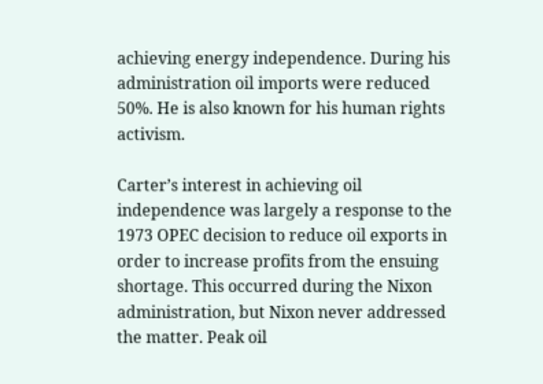achieving energy independence. During his administration oil imports were reduced 50%. He is also known for his human rights activism.

Carter’s interest in achieving oil independence was largely a response to the 1973 OPEC decision to reduce oil exports in order to increase profits from the ensuing shortage. This occurred during the Nixon administration, but Nixon never addressed the matter. Peak oil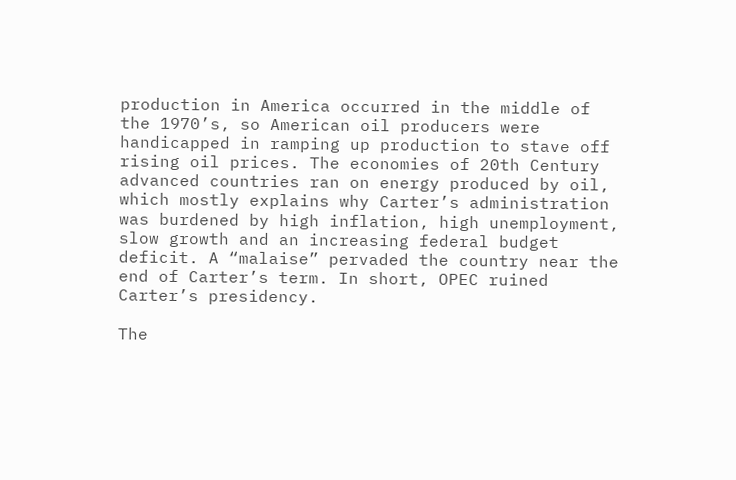production in America occurred in the middle of the 1970’s, so American oil producers were handicapped in ramping up production to stave off rising oil prices. The economies of 20th Century advanced countries ran on energy produced by oil, which mostly explains why Carter’s administration was burdened by high inflation, high unemployment, slow growth and an increasing federal budget deficit. A “malaise” pervaded the country near the end of Carter’s term. In short, OPEC ruined Carter’s presidency.

The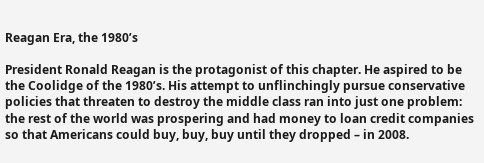Reagan Era, the 1980’s

President Ronald Reagan is the protagonist of this chapter. He aspired to be the Coolidge of the 1980’s. His attempt to unflinchingly pursue conservative policies that threaten to destroy the middle class ran into just one problem: the rest of the world was prospering and had money to loan credit companies so that Americans could buy, buy, buy until they dropped – in 2008.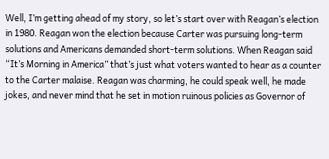Well, I’m getting ahead of my story, so let’s start over with Reagan’s election in 1980. Reagan won the election because Carter was pursuing long-term solutions and Americans demanded short-term solutions. When Reagan said “It’s Morning in America” that’s just what voters wanted to hear as a counter to the Carter malaise. Reagan was charming, he could speak well, he made jokes, and never mind that he set in motion ruinous policies as Governor of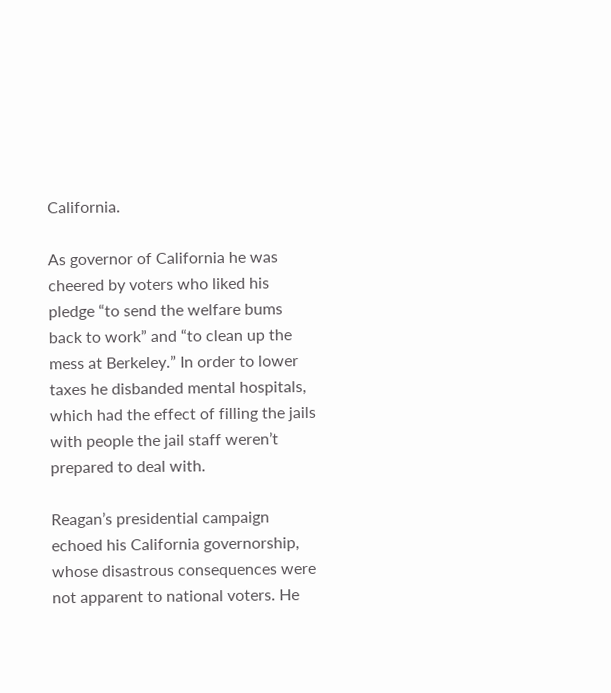California.

As governor of California he was cheered by voters who liked his pledge “to send the welfare bums back to work” and “to clean up the mess at Berkeley.” In order to lower taxes he disbanded mental hospitals, which had the effect of filling the jails with people the jail staff weren’t prepared to deal with.

Reagan’s presidential campaign echoed his California governorship, whose disastrous consequences were not apparent to national voters. He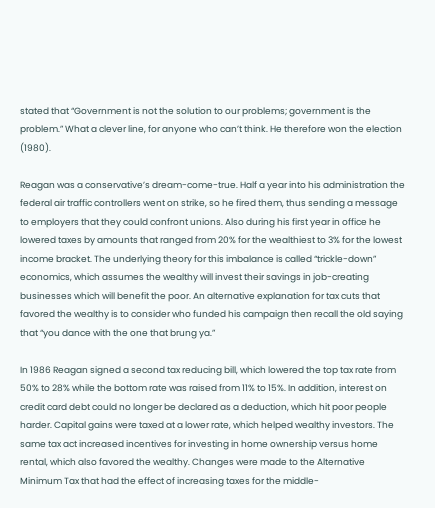stated that “Government is not the solution to our problems; government is the problem.” What a clever line, for anyone who can’t think. He therefore won the election (1980).

Reagan was a conservative’s dream-come-true. Half a year into his administration the federal air traffic controllers went on strike, so he fired them, thus sending a message to employers that they could confront unions. Also during his first year in office he lowered taxes by amounts that ranged from 20% for the wealthiest to 3% for the lowest income bracket. The underlying theory for this imbalance is called “trickle-down” economics, which assumes the wealthy will invest their savings in job-creating businesses which will benefit the poor. An alternative explanation for tax cuts that favored the wealthy is to consider who funded his campaign then recall the old saying that “you dance with the one that brung ya.”

In 1986 Reagan signed a second tax reducing bill, which lowered the top tax rate from 50% to 28% while the bottom rate was raised from 11% to 15%. In addition, interest on credit card debt could no longer be declared as a deduction, which hit poor people harder. Capital gains were taxed at a lower rate, which helped wealthy investors. The same tax act increased incentives for investing in home ownership versus home rental, which also favored the wealthy. Changes were made to the Alternative Minimum Tax that had the effect of increasing taxes for the middle-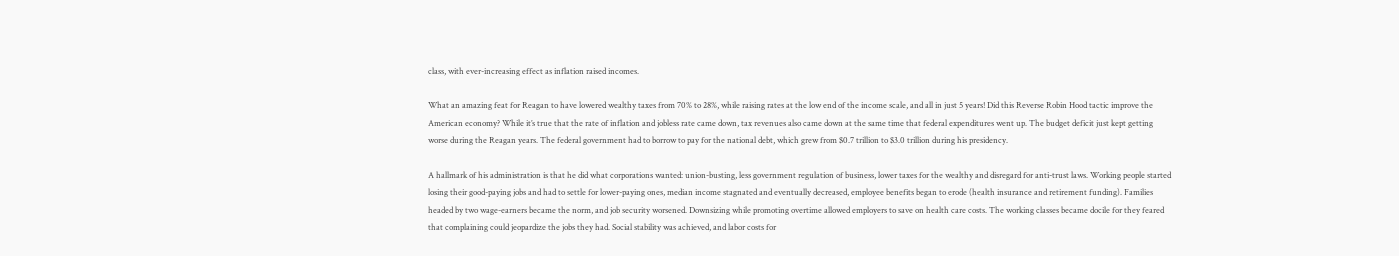class, with ever-increasing effect as inflation raised incomes.

What an amazing feat for Reagan to have lowered wealthy taxes from 70% to 28%, while raising rates at the low end of the income scale, and all in just 5 years! Did this Reverse Robin Hood tactic improve the American economy? While it’s true that the rate of inflation and jobless rate came down, tax revenues also came down at the same time that federal expenditures went up. The budget deficit just kept getting worse during the Reagan years. The federal government had to borrow to pay for the national debt, which grew from $0.7 trillion to $3.0 trillion during his presidency.

A hallmark of his administration is that he did what corporations wanted: union-busting, less government regulation of business, lower taxes for the wealthy and disregard for anti-trust laws. Working people started losing their good-paying jobs and had to settle for lower-paying ones, median income stagnated and eventually decreased, employee benefits began to erode (health insurance and retirement funding). Families headed by two wage-earners became the norm, and job security worsened. Downsizing while promoting overtime allowed employers to save on health care costs. The working classes became docile for they feared that complaining could jeopardize the jobs they had. Social stability was achieved, and labor costs for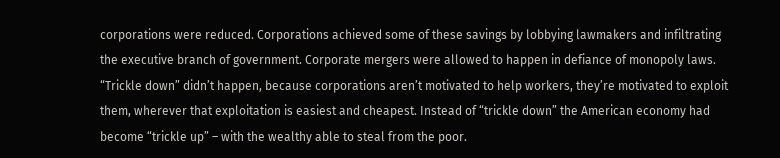corporations were reduced. Corporations achieved some of these savings by lobbying lawmakers and infiltrating the executive branch of government. Corporate mergers were allowed to happen in defiance of monopoly laws. “Trickle down” didn’t happen, because corporations aren’t motivated to help workers, they’re motivated to exploit them, wherever that exploitation is easiest and cheapest. Instead of “trickle down” the American economy had become “trickle up” – with the wealthy able to steal from the poor.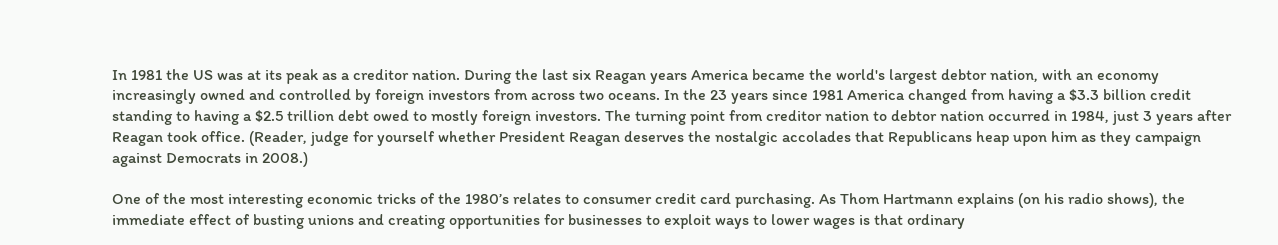In 1981 the US was at its peak as a creditor nation. During the last six Reagan years America became the world's largest debtor nation, with an economy increasingly owned and controlled by foreign investors from across two oceans. In the 23 years since 1981 America changed from having a $3.3 billion credit standing to having a $2.5 trillion debt owed to mostly foreign investors. The turning point from creditor nation to debtor nation occurred in 1984, just 3 years after Reagan took office. (Reader, judge for yourself whether President Reagan deserves the nostalgic accolades that Republicans heap upon him as they campaign against Democrats in 2008.)

One of the most interesting economic tricks of the 1980’s relates to consumer credit card purchasing. As Thom Hartmann explains (on his radio shows), the immediate effect of busting unions and creating opportunities for businesses to exploit ways to lower wages is that ordinary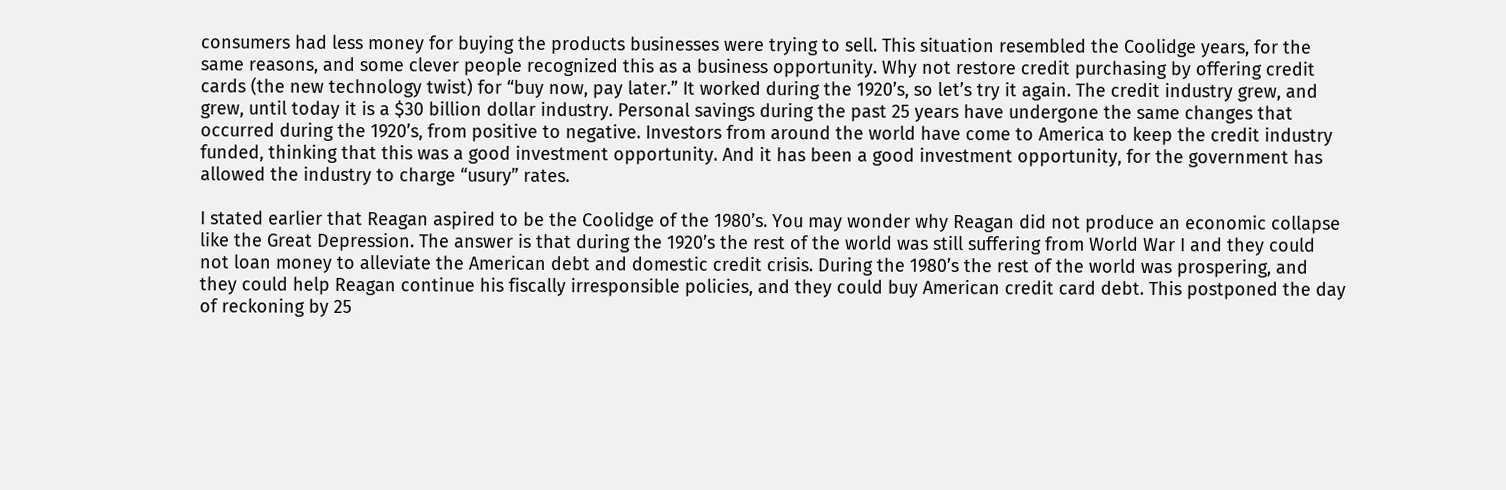consumers had less money for buying the products businesses were trying to sell. This situation resembled the Coolidge years, for the same reasons, and some clever people recognized this as a business opportunity. Why not restore credit purchasing by offering credit cards (the new technology twist) for “buy now, pay later.” It worked during the 1920’s, so let’s try it again. The credit industry grew, and grew, until today it is a $30 billion dollar industry. Personal savings during the past 25 years have undergone the same changes that occurred during the 1920’s, from positive to negative. Investors from around the world have come to America to keep the credit industry funded, thinking that this was a good investment opportunity. And it has been a good investment opportunity, for the government has allowed the industry to charge “usury” rates.

I stated earlier that Reagan aspired to be the Coolidge of the 1980’s. You may wonder why Reagan did not produce an economic collapse like the Great Depression. The answer is that during the 1920’s the rest of the world was still suffering from World War I and they could not loan money to alleviate the American debt and domestic credit crisis. During the 1980’s the rest of the world was prospering, and they could help Reagan continue his fiscally irresponsible policies, and they could buy American credit card debt. This postponed the day of reckoning by 25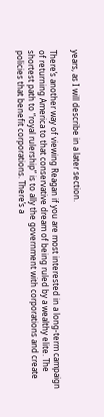years, as I will describe in a later section.

There’s another way of viewing Reagan if you are most interested in a long-term campaign of returning America to that conservative dream of being ruled by a wealthy elite. The shortest path to “royal rulership” is to ally the government with corporations and create policies that benefit corporations. There’s a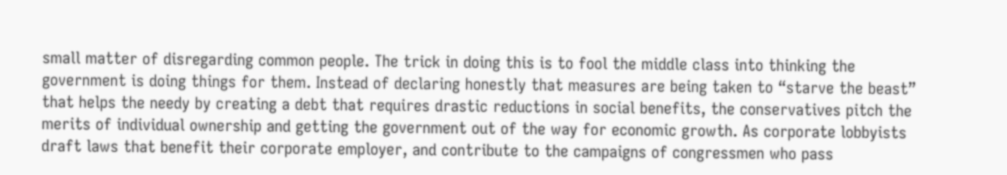small matter of disregarding common people. The trick in doing this is to fool the middle class into thinking the government is doing things for them. Instead of declaring honestly that measures are being taken to “starve the beast” that helps the needy by creating a debt that requires drastic reductions in social benefits, the conservatives pitch the merits of individual ownership and getting the government out of the way for economic growth. As corporate lobbyists draft laws that benefit their corporate employer, and contribute to the campaigns of congressmen who pass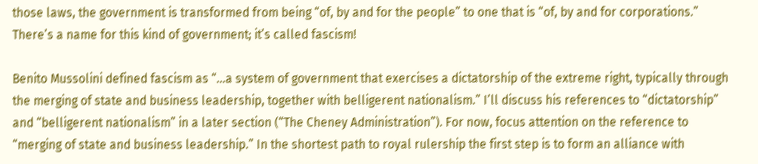those laws, the government is transformed from being “of, by and for the people” to one that is “of, by and for corporations.” There’s a name for this kind of government; it’s called fascism!

Benito Mussolini defined fascism as “…a system of government that exercises a dictatorship of the extreme right, typically through the merging of state and business leadership, together with belligerent nationalism.” I’ll discuss his references to “dictatorship” and “belligerent nationalism” in a later section (“The Cheney Administration”). For now, focus attention on the reference to “merging of state and business leadership.” In the shortest path to royal rulership the first step is to form an alliance with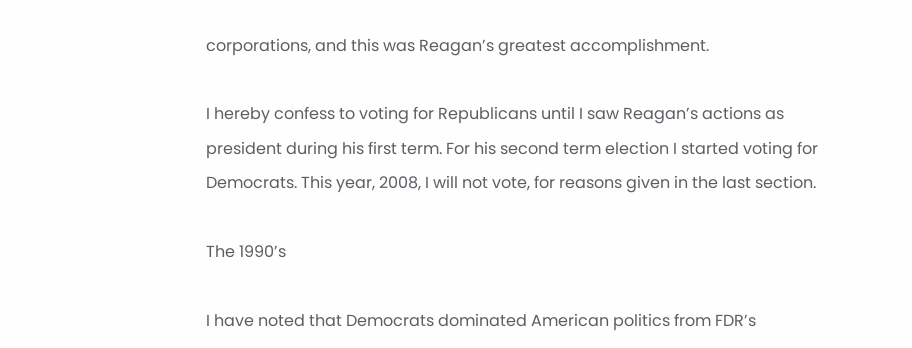corporations, and this was Reagan’s greatest accomplishment.

I hereby confess to voting for Republicans until I saw Reagan’s actions as president during his first term. For his second term election I started voting for Democrats. This year, 2008, I will not vote, for reasons given in the last section.

The 1990’s

I have noted that Democrats dominated American politics from FDR’s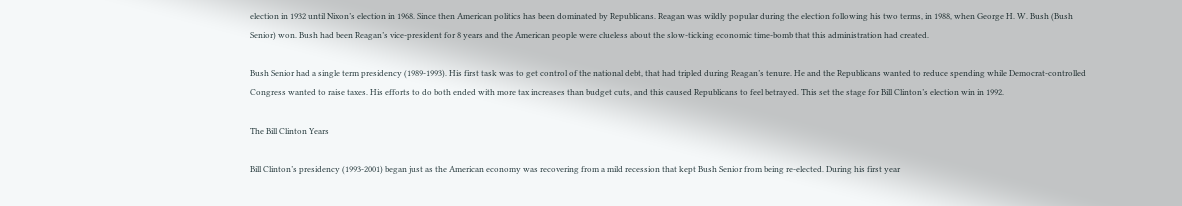election in 1932 until Nixon’s election in 1968. Since then American politics has been dominated by Republicans. Reagan was wildly popular during the election following his two terms, in 1988, when George H. W. Bush (Bush Senior) won. Bush had been Reagan’s vice-president for 8 years and the American people were clueless about the slow-ticking economic time-bomb that this administration had created.

Bush Senior had a single term presidency (1989-1993). His first task was to get control of the national debt, that had tripled during Reagan’s tenure. He and the Republicans wanted to reduce spending while Democrat-controlled Congress wanted to raise taxes. His efforts to do both ended with more tax increases than budget cuts, and this caused Republicans to feel betrayed. This set the stage for Bill Clinton’s election win in 1992.

The Bill Clinton Years

Bill Clinton’s presidency (1993-2001) began just as the American economy was recovering from a mild recession that kept Bush Senior from being re-elected. During his first year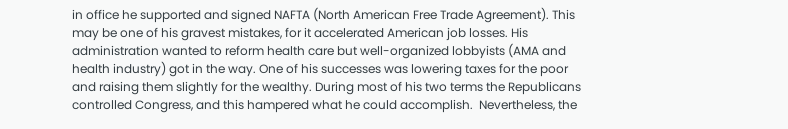in office he supported and signed NAFTA (North American Free Trade Agreement). This may be one of his gravest mistakes, for it accelerated American job losses. His administration wanted to reform health care but well-organized lobbyists (AMA and health industry) got in the way. One of his successes was lowering taxes for the poor and raising them slightly for the wealthy. During most of his two terms the Republicans controlled Congress, and this hampered what he could accomplish.  Nevertheless, the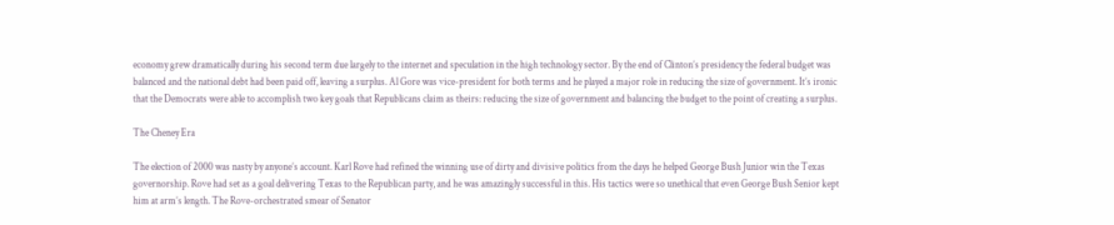economy grew dramatically during his second term due largely to the internet and speculation in the high technology sector. By the end of Clinton’s presidency the federal budget was balanced and the national debt had been paid off, leaving a surplus. Al Gore was vice-president for both terms and he played a major role in reducing the size of government. It’s ironic that the Democrats were able to accomplish two key goals that Republicans claim as theirs: reducing the size of government and balancing the budget to the point of creating a surplus.

The Cheney Era

The election of 2000 was nasty by anyone’s account. Karl Rove had refined the winning use of dirty and divisive politics from the days he helped George Bush Junior win the Texas governorship. Rove had set as a goal delivering Texas to the Republican party, and he was amazingly successful in this. His tactics were so unethical that even George Bush Senior kept him at arm’s length. The Rove-orchestrated smear of Senator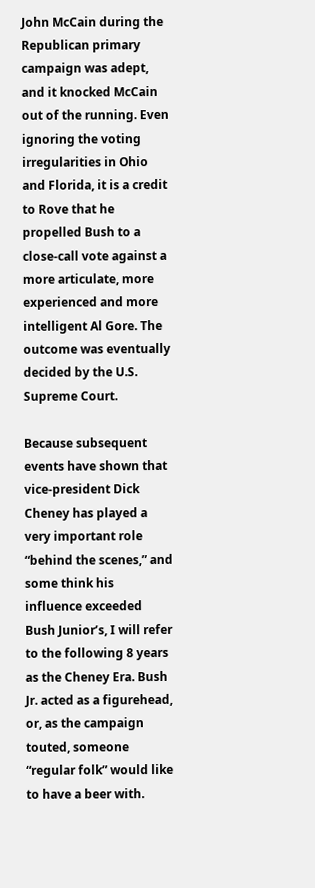John McCain during the Republican primary campaign was adept, and it knocked McCain out of the running. Even ignoring the voting irregularities in Ohio and Florida, it is a credit to Rove that he propelled Bush to a close-call vote against a more articulate, more experienced and more intelligent Al Gore. The outcome was eventually decided by the U.S. Supreme Court.

Because subsequent events have shown that vice-president Dick Cheney has played a very important role “behind the scenes,” and some think his influence exceeded Bush Junior’s, I will refer to the following 8 years as the Cheney Era. Bush Jr. acted as a figurehead, or, as the campaign touted, someone “regular folk” would like to have a beer with.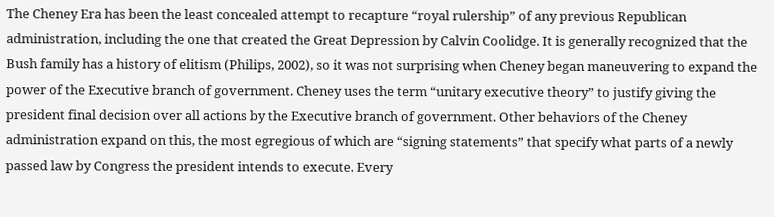The Cheney Era has been the least concealed attempt to recapture “royal rulership” of any previous Republican administration, including the one that created the Great Depression by Calvin Coolidge. It is generally recognized that the Bush family has a history of elitism (Philips, 2002), so it was not surprising when Cheney began maneuvering to expand the power of the Executive branch of government. Cheney uses the term “unitary executive theory” to justify giving the president final decision over all actions by the Executive branch of government. Other behaviors of the Cheney administration expand on this, the most egregious of which are “signing statements” that specify what parts of a newly passed law by Congress the president intends to execute. Every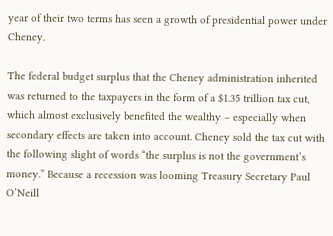year of their two terms has seen a growth of presidential power under Cheney.

The federal budget surplus that the Cheney administration inherited was returned to the taxpayers in the form of a $1.35 trillion tax cut, which almost exclusively benefited the wealthy – especially when secondary effects are taken into account. Cheney sold the tax cut with the following slight of words “the surplus is not the government’s money.” Because a recession was looming Treasury Secretary Paul O’Neill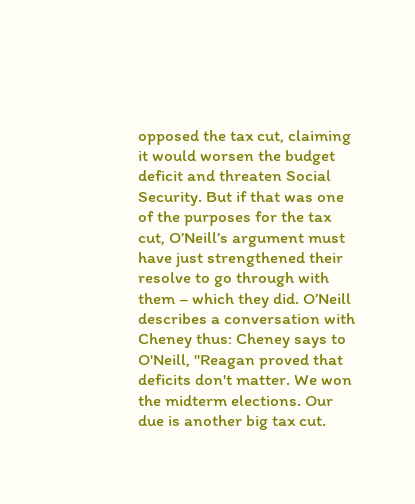opposed the tax cut, claiming it would worsen the budget deficit and threaten Social Security. But if that was one of the purposes for the tax cut, O’Neill’s argument must have just strengthened their resolve to go through with them – which they did. O’Neill describes a conversation with Cheney thus: Cheney says to O'Neill, "Reagan proved that deficits don't matter. We won the midterm elections. Our due is another big tax cut.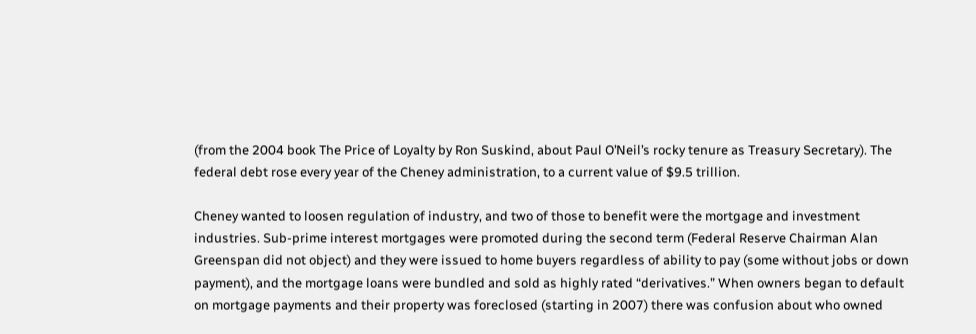(from the 2004 book The Price of Loyalty by Ron Suskind, about Paul O’Neil’s rocky tenure as Treasury Secretary). The federal debt rose every year of the Cheney administration, to a current value of $9.5 trillion.

Cheney wanted to loosen regulation of industry, and two of those to benefit were the mortgage and investment industries. Sub-prime interest mortgages were promoted during the second term (Federal Reserve Chairman Alan Greenspan did not object) and they were issued to home buyers regardless of ability to pay (some without jobs or down payment), and the mortgage loans were bundled and sold as highly rated “derivatives.” When owners began to default on mortgage payments and their property was foreclosed (starting in 2007) there was confusion about who owned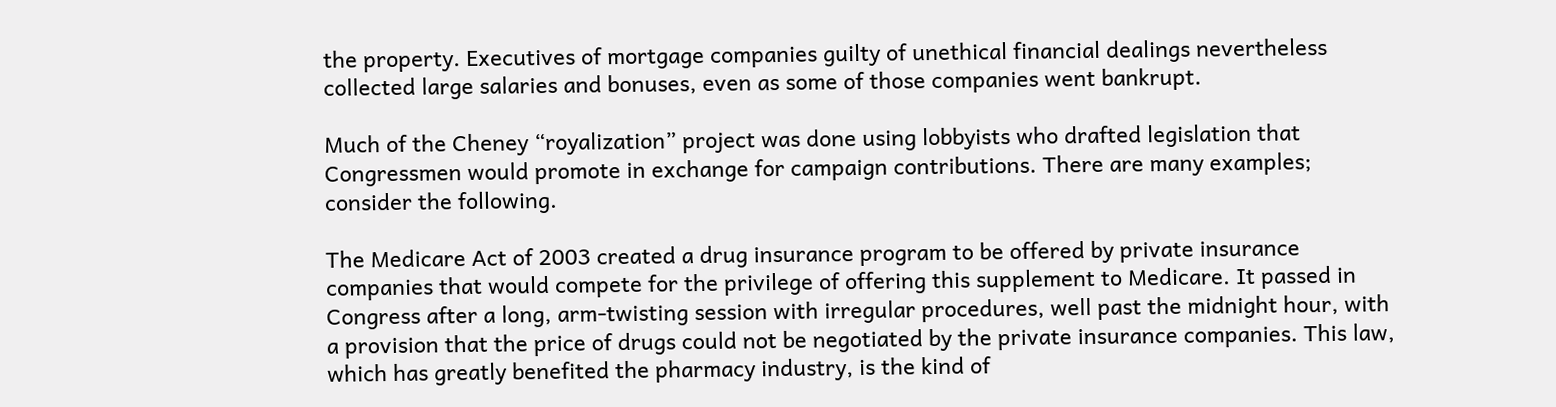the property. Executives of mortgage companies guilty of unethical financial dealings nevertheless collected large salaries and bonuses, even as some of those companies went bankrupt.

Much of the Cheney “royalization” project was done using lobbyists who drafted legislation that Congressmen would promote in exchange for campaign contributions. There are many examples; consider the following.

The Medicare Act of 2003 created a drug insurance program to be offered by private insurance companies that would compete for the privilege of offering this supplement to Medicare. It passed in Congress after a long, arm-twisting session with irregular procedures, well past the midnight hour, with a provision that the price of drugs could not be negotiated by the private insurance companies. This law, which has greatly benefited the pharmacy industry, is the kind of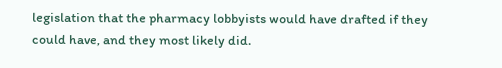legislation that the pharmacy lobbyists would have drafted if they could have, and they most likely did.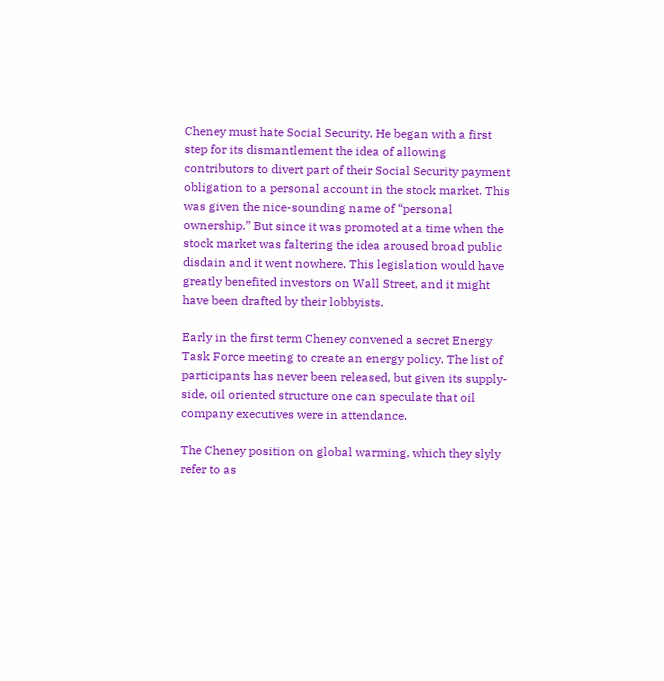Cheney must hate Social Security. He began with a first step for its dismantlement the idea of allowing contributors to divert part of their Social Security payment obligation to a personal account in the stock market. This was given the nice-sounding name of “personal ownership.” But since it was promoted at a time when the stock market was faltering the idea aroused broad public disdain and it went nowhere. This legislation would have greatly benefited investors on Wall Street, and it might have been drafted by their lobbyists.

Early in the first term Cheney convened a secret Energy Task Force meeting to create an energy policy. The list of participants has never been released, but given its supply-side, oil oriented structure one can speculate that oil company executives were in attendance.

The Cheney position on global warming, which they slyly refer to as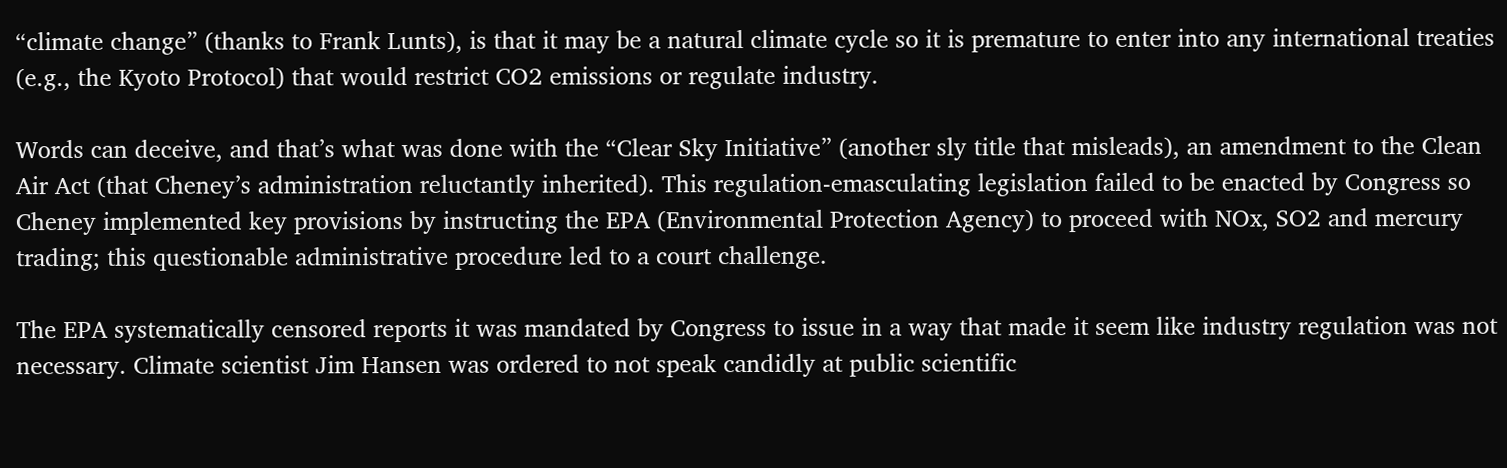“climate change” (thanks to Frank Lunts), is that it may be a natural climate cycle so it is premature to enter into any international treaties (e.g., the Kyoto Protocol) that would restrict CO2 emissions or regulate industry.

Words can deceive, and that’s what was done with the “Clear Sky Initiative” (another sly title that misleads), an amendment to the Clean Air Act (that Cheney’s administration reluctantly inherited). This regulation-emasculating legislation failed to be enacted by Congress so Cheney implemented key provisions by instructing the EPA (Environmental Protection Agency) to proceed with NOx, SO2 and mercury trading; this questionable administrative procedure led to a court challenge.

The EPA systematically censored reports it was mandated by Congress to issue in a way that made it seem like industry regulation was not necessary. Climate scientist Jim Hansen was ordered to not speak candidly at public scientific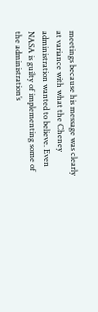meetings because his message was clearly at variance with what the Cheney administration wanted to believe. Even NASA is guilty of implementing some of the administration’s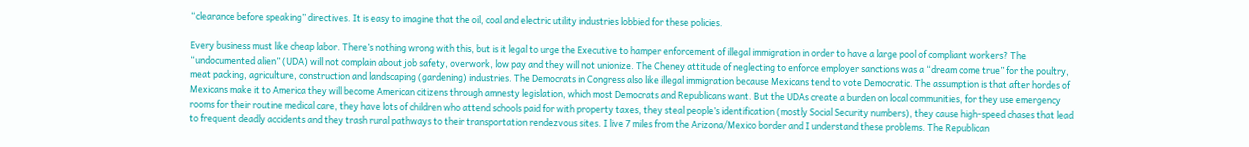“clearance before speaking” directives. It is easy to imagine that the oil, coal and electric utility industries lobbied for these policies.

Every business must like cheap labor. There’s nothing wrong with this, but is it legal to urge the Executive to hamper enforcement of illegal immigration in order to have a large pool of compliant workers? The “undocumented alien” (UDA) will not complain about job safety, overwork, low pay and they will not unionize. The Cheney attitude of neglecting to enforce employer sanctions was a “dream come true” for the poultry, meat packing, agriculture, construction and landscaping (gardening) industries. The Democrats in Congress also like illegal immigration because Mexicans tend to vote Democratic. The assumption is that after hordes of Mexicans make it to America they will become American citizens through amnesty legislation, which most Democrats and Republicans want. But the UDAs create a burden on local communities, for they use emergency rooms for their routine medical care, they have lots of children who attend schools paid for with property taxes, they steal people’s identification (mostly Social Security numbers), they cause high-speed chases that lead to frequent deadly accidents and they trash rural pathways to their transportation rendezvous sites. I live 7 miles from the Arizona/Mexico border and I understand these problems. The Republican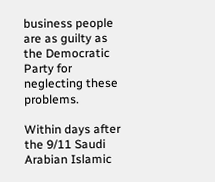business people are as guilty as the Democratic Party for neglecting these problems.

Within days after the 9/11 Saudi Arabian Islamic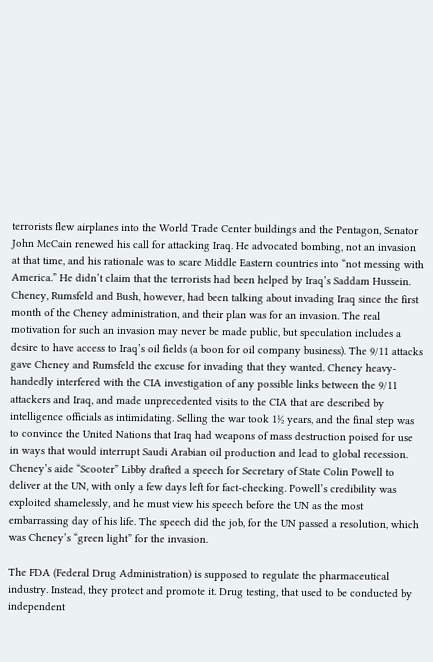terrorists flew airplanes into the World Trade Center buildings and the Pentagon, Senator John McCain renewed his call for attacking Iraq. He advocated bombing, not an invasion at that time, and his rationale was to scare Middle Eastern countries into “not messing with America.” He didn’t claim that the terrorists had been helped by Iraq’s Saddam Hussein. Cheney, Rumsfeld and Bush, however, had been talking about invading Iraq since the first month of the Cheney administration, and their plan was for an invasion. The real motivation for such an invasion may never be made public, but speculation includes a desire to have access to Iraq’s oil fields (a boon for oil company business). The 9/11 attacks gave Cheney and Rumsfeld the excuse for invading that they wanted. Cheney heavy-handedly interfered with the CIA investigation of any possible links between the 9/11 attackers and Iraq, and made unprecedented visits to the CIA that are described by intelligence officials as intimidating. Selling the war took 1½ years, and the final step was to convince the United Nations that Iraq had weapons of mass destruction poised for use in ways that would interrupt Saudi Arabian oil production and lead to global recession. Cheney’s aide “Scooter” Libby drafted a speech for Secretary of State Colin Powell to deliver at the UN, with only a few days left for fact-checking. Powell’s credibility was exploited shamelessly, and he must view his speech before the UN as the most embarrassing day of his life. The speech did the job, for the UN passed a resolution, which was Cheney’s “green light” for the invasion.

The FDA (Federal Drug Administration) is supposed to regulate the pharmaceutical industry. Instead, they protect and promote it. Drug testing, that used to be conducted by independent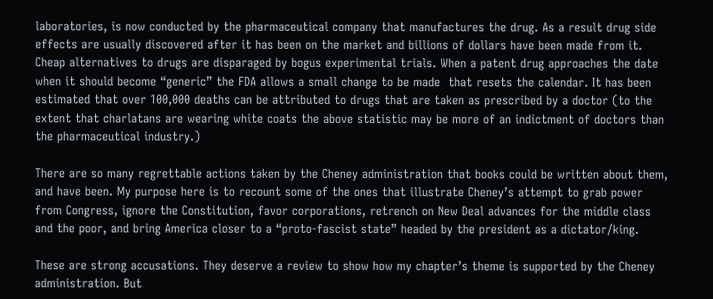laboratories, is now conducted by the pharmaceutical company that manufactures the drug. As a result drug side effects are usually discovered after it has been on the market and billions of dollars have been made from it. Cheap alternatives to drugs are disparaged by bogus experimental trials. When a patent drug approaches the date when it should become “generic” the FDA allows a small change to be made  that resets the calendar. It has been estimated that over 100,000 deaths can be attributed to drugs that are taken as prescribed by a doctor (to the extent that charlatans are wearing white coats the above statistic may be more of an indictment of doctors than the pharmaceutical industry.)

There are so many regrettable actions taken by the Cheney administration that books could be written about them, and have been. My purpose here is to recount some of the ones that illustrate Cheney’s attempt to grab power from Congress, ignore the Constitution, favor corporations, retrench on New Deal advances for the middle class and the poor, and bring America closer to a “proto-fascist state” headed by the president as a dictator/king.

These are strong accusations. They deserve a review to show how my chapter’s theme is supported by the Cheney administration. But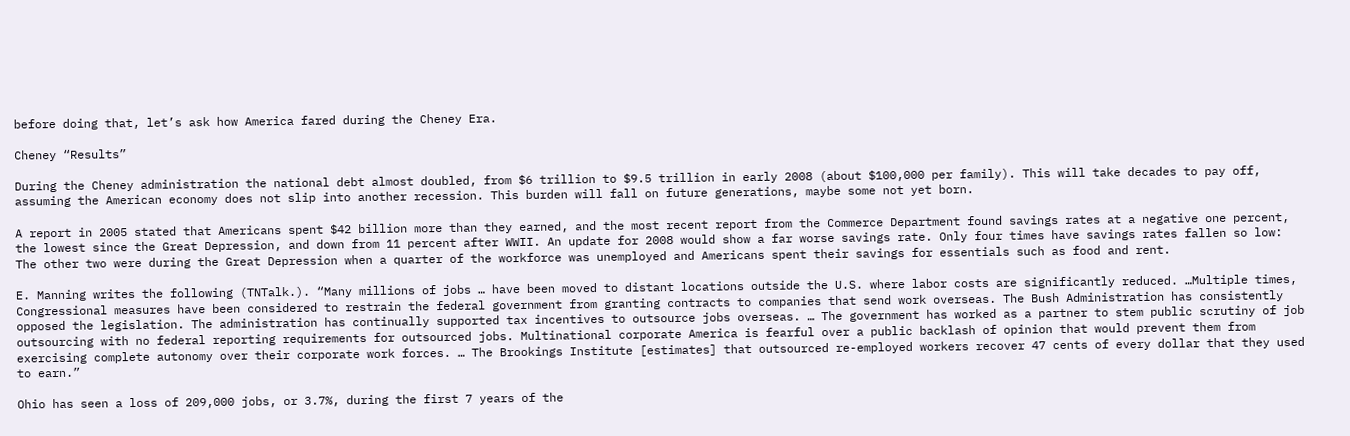before doing that, let’s ask how America fared during the Cheney Era.

Cheney “Results”

During the Cheney administration the national debt almost doubled, from $6 trillion to $9.5 trillion in early 2008 (about $100,000 per family). This will take decades to pay off, assuming the American economy does not slip into another recession. This burden will fall on future generations, maybe some not yet born.

A report in 2005 stated that Americans spent $42 billion more than they earned, and the most recent report from the Commerce Department found savings rates at a negative one percent, the lowest since the Great Depression, and down from 11 percent after WWII. An update for 2008 would show a far worse savings rate. Only four times have savings rates fallen so low: The other two were during the Great Depression when a quarter of the workforce was unemployed and Americans spent their savings for essentials such as food and rent.

E. Manning writes the following (TNTalk.). “Many millions of jobs … have been moved to distant locations outside the U.S. where labor costs are significantly reduced. …Multiple times, Congressional measures have been considered to restrain the federal government from granting contracts to companies that send work overseas. The Bush Administration has consistently opposed the legislation. The administration has continually supported tax incentives to outsource jobs overseas. … The government has worked as a partner to stem public scrutiny of job outsourcing with no federal reporting requirements for outsourced jobs. Multinational corporate America is fearful over a public backlash of opinion that would prevent them from exercising complete autonomy over their corporate work forces. … The Brookings Institute [estimates] that outsourced re-employed workers recover 47 cents of every dollar that they used to earn.”

Ohio has seen a loss of 209,000 jobs, or 3.7%, during the first 7 years of the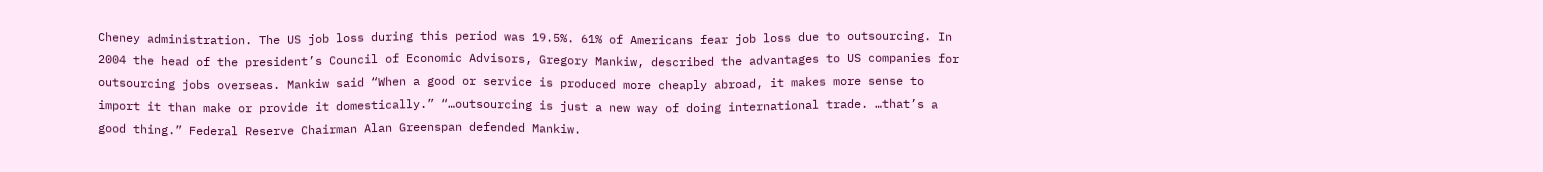Cheney administration. The US job loss during this period was 19.5%. 61% of Americans fear job loss due to outsourcing. In 2004 the head of the president’s Council of Economic Advisors, Gregory Mankiw, described the advantages to US companies for outsourcing jobs overseas. Mankiw said “When a good or service is produced more cheaply abroad, it makes more sense to import it than make or provide it domestically.” “…outsourcing is just a new way of doing international trade. …that’s a good thing.” Federal Reserve Chairman Alan Greenspan defended Mankiw.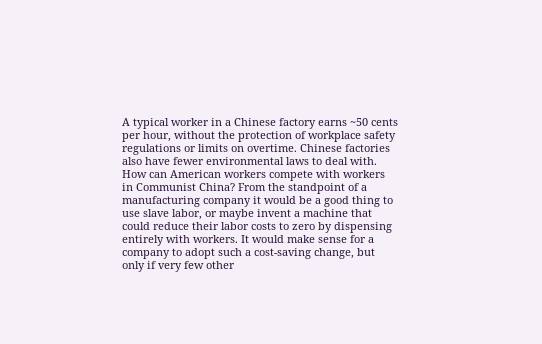A typical worker in a Chinese factory earns ~50 cents per hour, without the protection of workplace safety regulations or limits on overtime. Chinese factories also have fewer environmental laws to deal with. How can American workers compete with workers in Communist China? From the standpoint of a manufacturing company it would be a good thing to use slave labor, or maybe invent a machine that could reduce their labor costs to zero by dispensing entirely with workers. It would make sense for a company to adopt such a cost-saving change, but only if very few other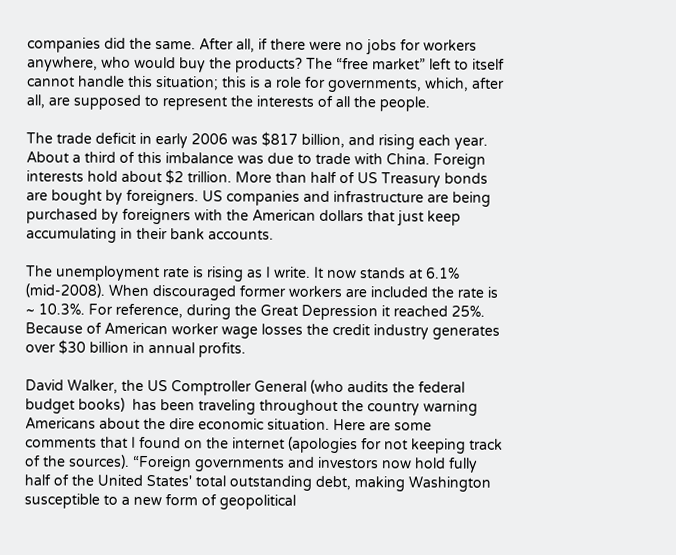companies did the same. After all, if there were no jobs for workers anywhere, who would buy the products? The “free market” left to itself cannot handle this situation; this is a role for governments, which, after all, are supposed to represent the interests of all the people.

The trade deficit in early 2006 was $817 billion, and rising each year. About a third of this imbalance was due to trade with China. Foreign interests hold about $2 trillion. More than half of US Treasury bonds are bought by foreigners. US companies and infrastructure are being purchased by foreigners with the American dollars that just keep accumulating in their bank accounts.

The unemployment rate is rising as I write. It now stands at 6.1% (mid-2008). When discouraged former workers are included the rate is ~ 10.3%. For reference, during the Great Depression it reached 25%. Because of American worker wage losses the credit industry generates over $30 billion in annual profits.

David Walker, the US Comptroller General (who audits the federal budget books)  has been traveling throughout the country warning Americans about the dire economic situation. Here are some comments that I found on the internet (apologies for not keeping track of the sources). “Foreign governments and investors now hold fully half of the United States' total outstanding debt, making Washington susceptible to a new form of geopolitical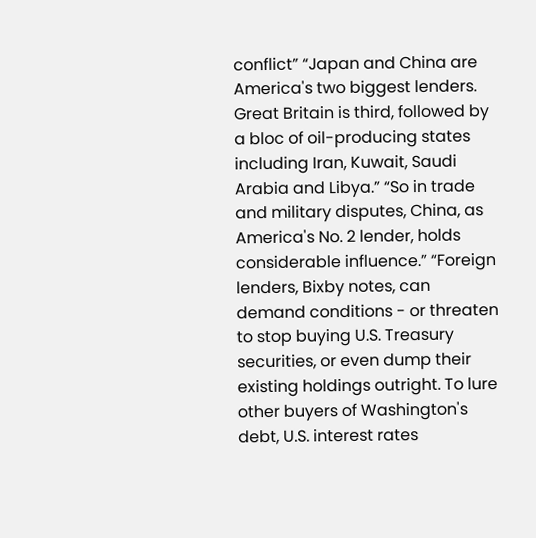conflict” “Japan and China are America's two biggest lenders. Great Britain is third, followed by a bloc of oil-producing states including Iran, Kuwait, Saudi Arabia and Libya.” “So in trade and military disputes, China, as America's No. 2 lender, holds considerable influence.” “Foreign lenders, Bixby notes, can demand conditions - or threaten to stop buying U.S. Treasury securities, or even dump their existing holdings outright. To lure other buyers of Washington's debt, U.S. interest rates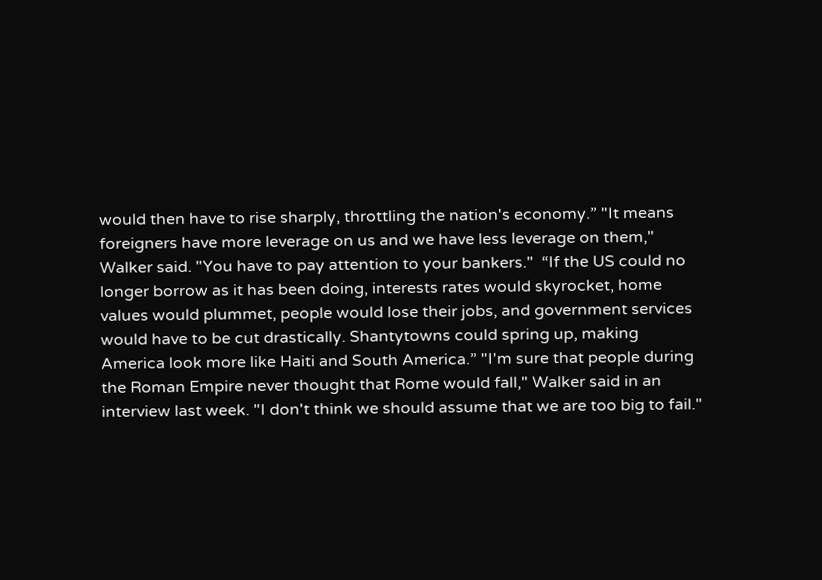would then have to rise sharply, throttling the nation's economy.” "It means foreigners have more leverage on us and we have less leverage on them," Walker said. "You have to pay attention to your bankers."  “If the US could no longer borrow as it has been doing, interests rates would skyrocket, home values would plummet, people would lose their jobs, and government services would have to be cut drastically. Shantytowns could spring up, making America look more like Haiti and South America.” "I'm sure that people during the Roman Empire never thought that Rome would fall," Walker said in an interview last week. "I don't think we should assume that we are too big to fail."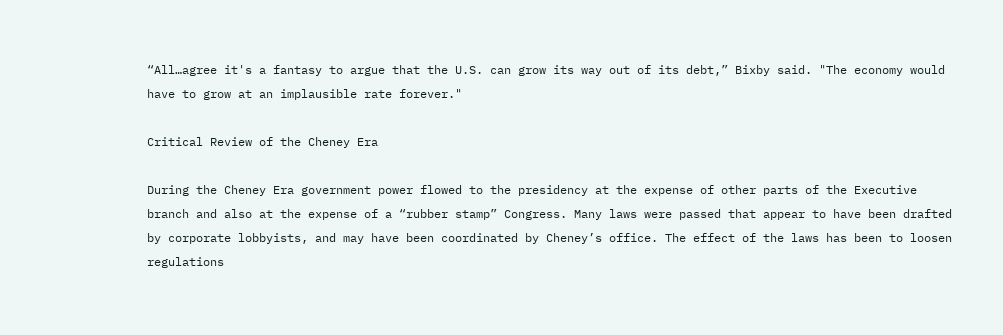“All…agree it's a fantasy to argue that the U.S. can grow its way out of its debt,” Bixby said. "The economy would have to grow at an implausible rate forever."

Critical Review of the Cheney Era

During the Cheney Era government power flowed to the presidency at the expense of other parts of the Executive branch and also at the expense of a “rubber stamp” Congress. Many laws were passed that appear to have been drafted by corporate lobbyists, and may have been coordinated by Cheney’s office. The effect of the laws has been to loosen regulations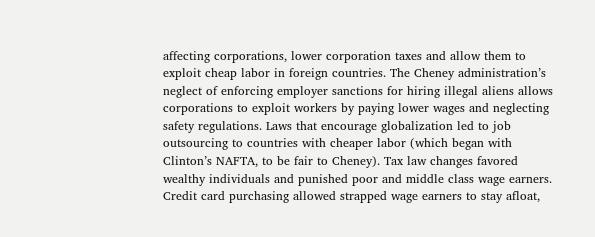affecting corporations, lower corporation taxes and allow them to exploit cheap labor in foreign countries. The Cheney administration’s neglect of enforcing employer sanctions for hiring illegal aliens allows corporations to exploit workers by paying lower wages and neglecting safety regulations. Laws that encourage globalization led to job outsourcing to countries with cheaper labor (which began with Clinton’s NAFTA, to be fair to Cheney). Tax law changes favored wealthy individuals and punished poor and middle class wage earners. Credit card purchasing allowed strapped wage earners to stay afloat,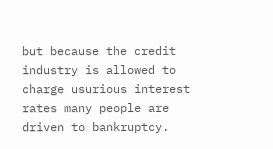but because the credit industry is allowed to charge usurious interest rates many people are driven to bankruptcy.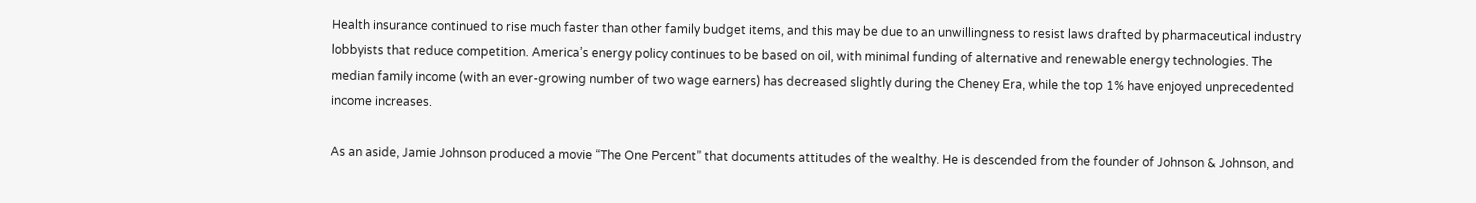Health insurance continued to rise much faster than other family budget items, and this may be due to an unwillingness to resist laws drafted by pharmaceutical industry lobbyists that reduce competition. America’s energy policy continues to be based on oil, with minimal funding of alternative and renewable energy technologies. The median family income (with an ever-growing number of two wage earners) has decreased slightly during the Cheney Era, while the top 1% have enjoyed unprecedented income increases.

As an aside, Jamie Johnson produced a movie “The One Percent” that documents attitudes of the wealthy. He is descended from the founder of Johnson & Johnson, and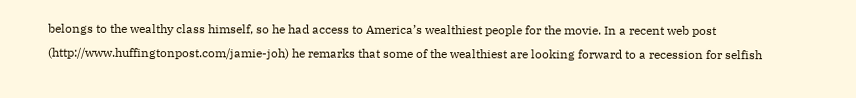belongs to the wealthy class himself, so he had access to America’s wealthiest people for the movie. In a recent web post (http://www.huffingtonpost.com/jamie-joh) he remarks that some of the wealthiest are looking forward to a recession for selfish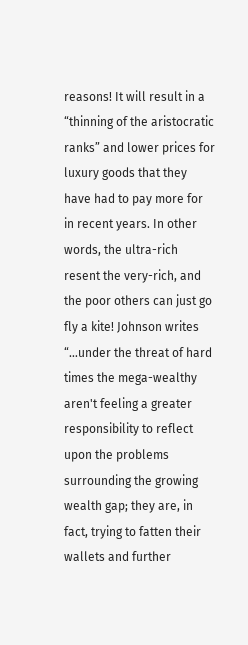reasons! It will result in a “thinning of the aristocratic ranks” and lower prices for luxury goods that they have had to pay more for in recent years. In other words, the ultra-rich resent the very-rich, and the poor others can just go fly a kite! Johnson writes “…under the threat of hard times the mega-wealthy aren't feeling a greater responsibility to reflect upon the problems surrounding the growing wealth gap; they are, in fact, trying to fatten their wallets and further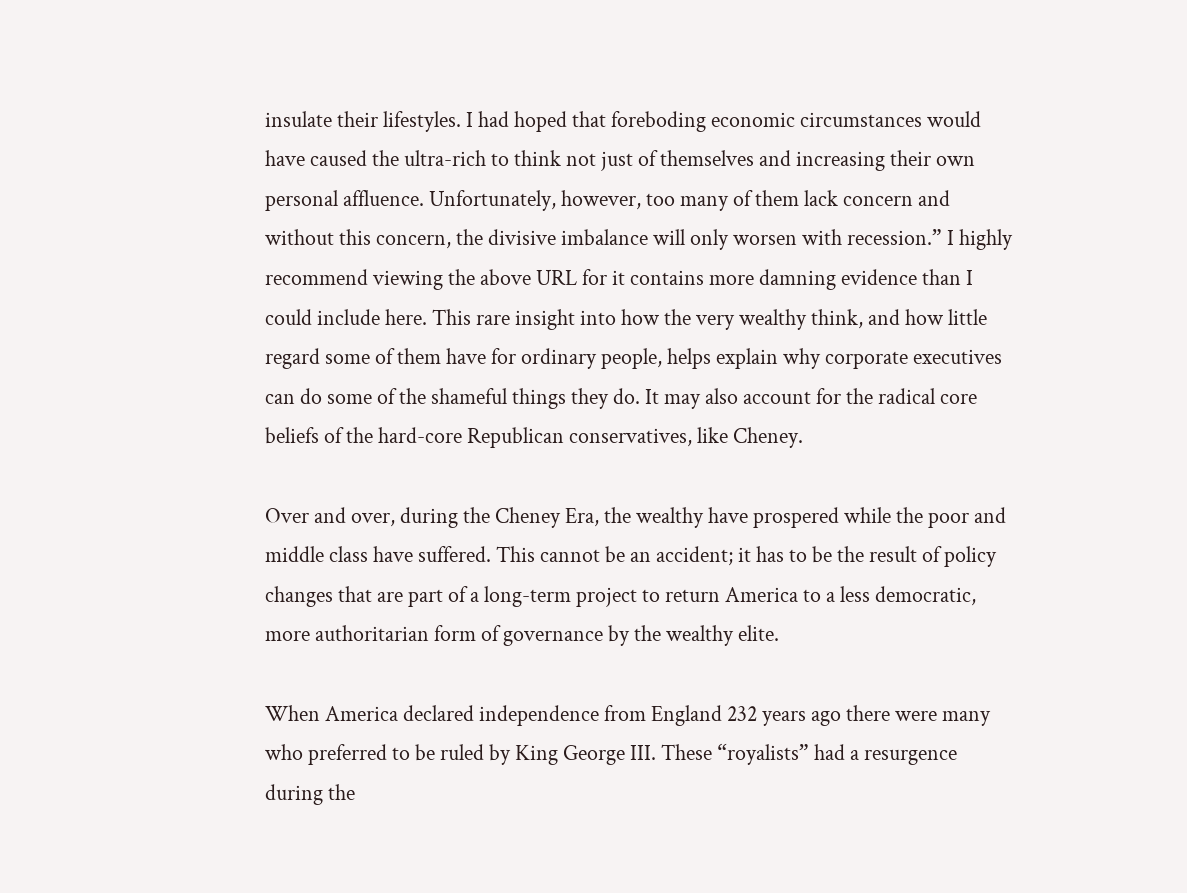insulate their lifestyles. I had hoped that foreboding economic circumstances would have caused the ultra-rich to think not just of themselves and increasing their own personal affluence. Unfortunately, however, too many of them lack concern and without this concern, the divisive imbalance will only worsen with recession.” I highly recommend viewing the above URL for it contains more damning evidence than I could include here. This rare insight into how the very wealthy think, and how little regard some of them have for ordinary people, helps explain why corporate executives can do some of the shameful things they do. It may also account for the radical core beliefs of the hard-core Republican conservatives, like Cheney.

Over and over, during the Cheney Era, the wealthy have prospered while the poor and middle class have suffered. This cannot be an accident; it has to be the result of policy changes that are part of a long-term project to return America to a less democratic, more authoritarian form of governance by the wealthy elite.

When America declared independence from England 232 years ago there were many who preferred to be ruled by King George III. These “royalists” had a resurgence during the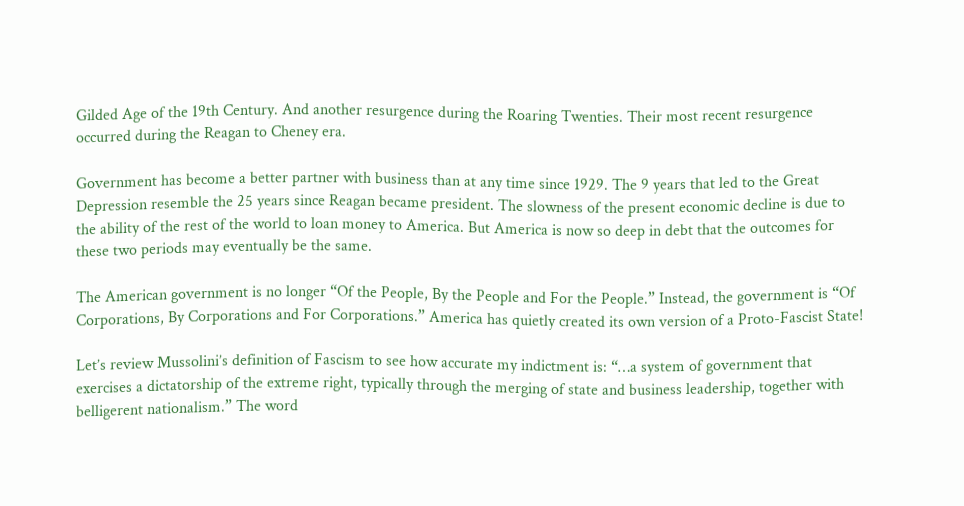Gilded Age of the 19th Century. And another resurgence during the Roaring Twenties. Their most recent resurgence occurred during the Reagan to Cheney era.

Government has become a better partner with business than at any time since 1929. The 9 years that led to the Great Depression resemble the 25 years since Reagan became president. The slowness of the present economic decline is due to the ability of the rest of the world to loan money to America. But America is now so deep in debt that the outcomes for these two periods may eventually be the same.

The American government is no longer “Of the People, By the People and For the People.” Instead, the government is “Of Corporations, By Corporations and For Corporations.” America has quietly created its own version of a Proto-Fascist State!

Let’s review Mussolini’s definition of Fascism to see how accurate my indictment is: “…a system of government that exercises a dictatorship of the extreme right, typically through the merging of state and business leadership, together with belligerent nationalism.” The word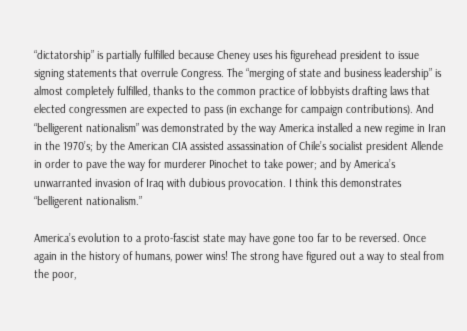“dictatorship” is partially fulfilled because Cheney uses his figurehead president to issue signing statements that overrule Congress. The “merging of state and business leadership” is almost completely fulfilled, thanks to the common practice of lobbyists drafting laws that elected congressmen are expected to pass (in exchange for campaign contributions). And “belligerent nationalism” was demonstrated by the way America installed a new regime in Iran in the 1970’s; by the American CIA assisted assassination of Chile’s socialist president Allende in order to pave the way for murderer Pinochet to take power; and by America’s unwarranted invasion of Iraq with dubious provocation. I think this demonstrates “belligerent nationalism.”

America’s evolution to a proto-fascist state may have gone too far to be reversed. Once again in the history of humans, power wins! The strong have figured out a way to steal from the poor,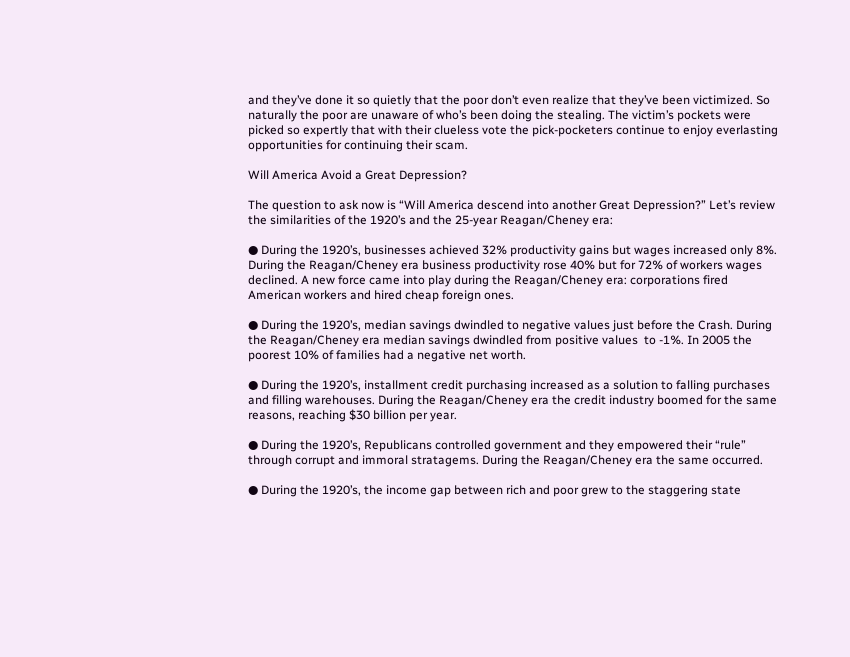and they’ve done it so quietly that the poor don’t even realize that they’ve been victimized. So naturally the poor are unaware of who’s been doing the stealing. The victim’s pockets were picked so expertly that with their clueless vote the pick-pocketers continue to enjoy everlasting opportunities for continuing their scam.

Will America Avoid a Great Depression?

The question to ask now is “Will America descend into another Great Depression?” Let’s review the similarities of the 1920’s and the 25-year Reagan/Cheney era:

● During the 1920’s, businesses achieved 32% productivity gains but wages increased only 8%. During the Reagan/Cheney era business productivity rose 40% but for 72% of workers wages declined. A new force came into play during the Reagan/Cheney era: corporations fired American workers and hired cheap foreign ones.

● During the 1920’s, median savings dwindled to negative values just before the Crash. During the Reagan/Cheney era median savings dwindled from positive values  to -1%. In 2005 the poorest 10% of families had a negative net worth.

● During the 1920’s, installment credit purchasing increased as a solution to falling purchases and filling warehouses. During the Reagan/Cheney era the credit industry boomed for the same reasons, reaching $30 billion per year.

● During the 1920’s, Republicans controlled government and they empowered their “rule” through corrupt and immoral stratagems. During the Reagan/Cheney era the same occurred.

● During the 1920’s, the income gap between rich and poor grew to the staggering state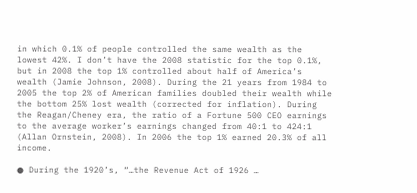in which 0.1% of people controlled the same wealth as the lowest 42%. I don’t have the 2008 statistic for the top 0.1%, but in 2008 the top 1% controlled about half of America’s wealth (Jamie Johnson, 2008). During the 21 years from 1984 to 2005 the top 2% of American families doubled their wealth while the bottom 25% lost wealth (corrected for inflation). During the Reagan/Cheney era, the ratio of a Fortune 500 CEO earnings to the average worker’s earnings changed from 40:1 to 424:1 (Allan Ornstein, 2008). In 2006 the top 1% earned 20.3% of all income.

● During the 1920’s, “…the Revenue Act of 1926 …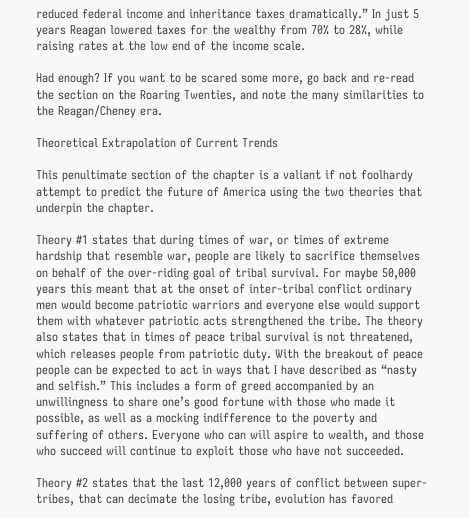reduced federal income and inheritance taxes dramatically.” In just 5 years Reagan lowered taxes for the wealthy from 70% to 28%, while raising rates at the low end of the income scale.

Had enough? If you want to be scared some more, go back and re-read the section on the Roaring Twenties, and note the many similarities to the Reagan/Cheney era.

Theoretical Extrapolation of Current Trends

This penultimate section of the chapter is a valiant if not foolhardy attempt to predict the future of America using the two theories that underpin the chapter.

Theory #1 states that during times of war, or times of extreme hardship that resemble war, people are likely to sacrifice themselves on behalf of the over-riding goal of tribal survival. For maybe 50,000 years this meant that at the onset of inter-tribal conflict ordinary men would become patriotic warriors and everyone else would support them with whatever patriotic acts strengthened the tribe. The theory also states that in times of peace tribal survival is not threatened, which releases people from patriotic duty. With the breakout of peace people can be expected to act in ways that I have described as “nasty and selfish.” This includes a form of greed accompanied by an unwillingness to share one’s good fortune with those who made it possible, as well as a mocking indifference to the poverty and suffering of others. Everyone who can will aspire to wealth, and those who succeed will continue to exploit those who have not succeeded.

Theory #2 states that the last 12,000 years of conflict between super-tribes, that can decimate the losing tribe, evolution has favored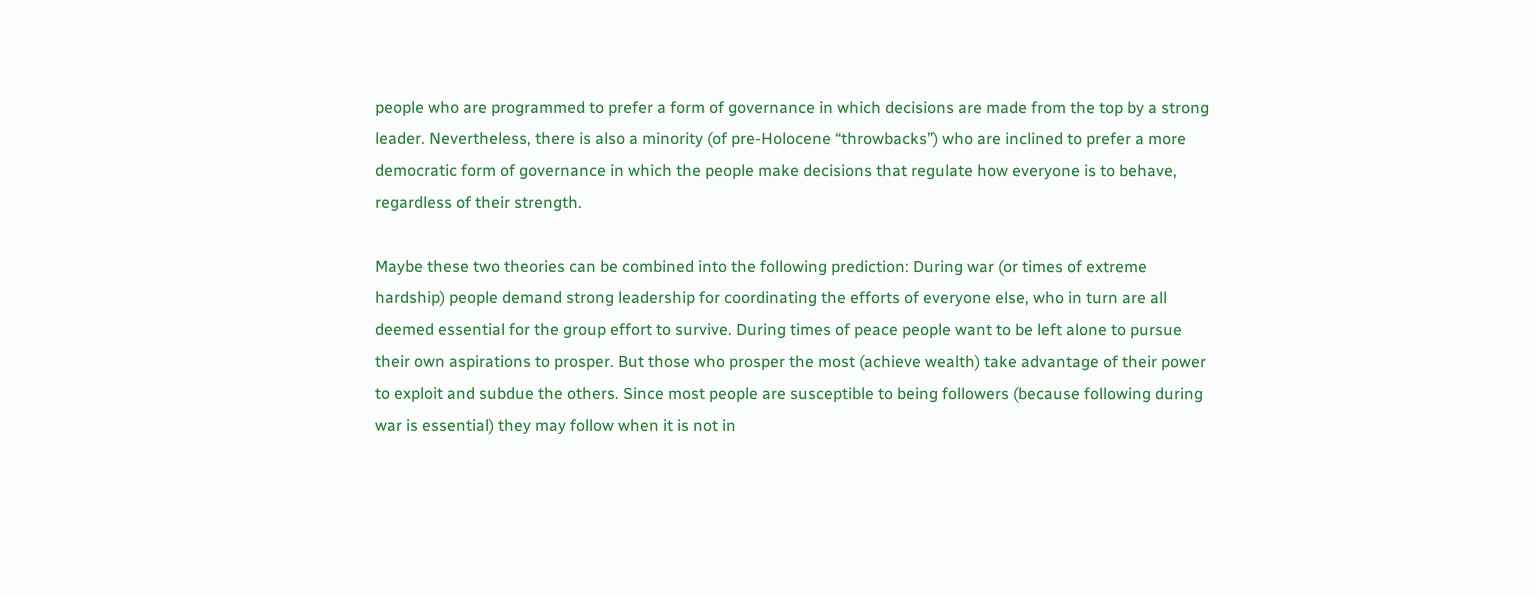people who are programmed to prefer a form of governance in which decisions are made from the top by a strong leader. Nevertheless, there is also a minority (of pre-Holocene “throwbacks”) who are inclined to prefer a more democratic form of governance in which the people make decisions that regulate how everyone is to behave, regardless of their strength.

Maybe these two theories can be combined into the following prediction: During war (or times of extreme hardship) people demand strong leadership for coordinating the efforts of everyone else, who in turn are all deemed essential for the group effort to survive. During times of peace people want to be left alone to pursue their own aspirations to prosper. But those who prosper the most (achieve wealth) take advantage of their power to exploit and subdue the others. Since most people are susceptible to being followers (because following during war is essential) they may follow when it is not in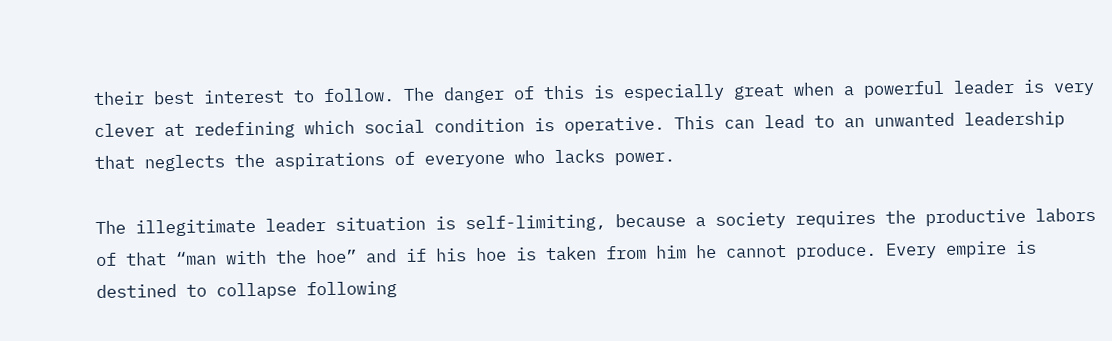their best interest to follow. The danger of this is especially great when a powerful leader is very clever at redefining which social condition is operative. This can lead to an unwanted leadership that neglects the aspirations of everyone who lacks power.

The illegitimate leader situation is self-limiting, because a society requires the productive labors of that “man with the hoe” and if his hoe is taken from him he cannot produce. Every empire is destined to collapse following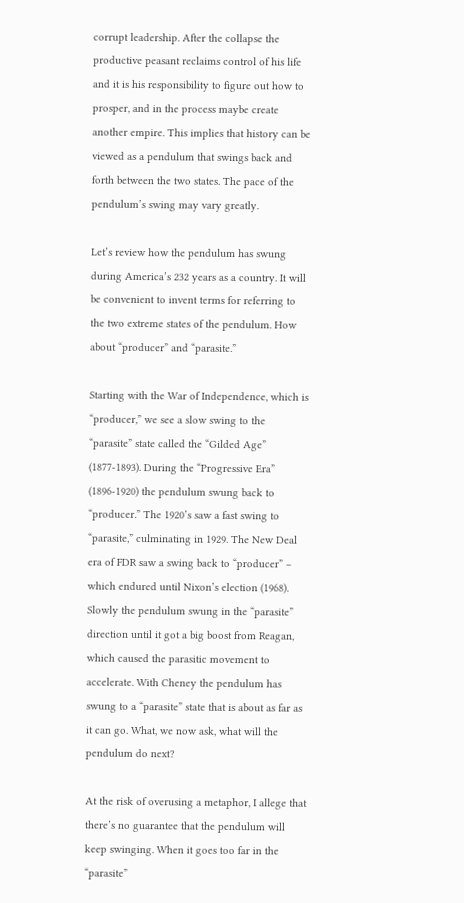corrupt leadership. After the collapse the productive peasant reclaims control of his life and it is his responsibility to figure out how to prosper, and in the process maybe create another empire. This implies that history can be viewed as a pendulum that swings back and forth between the two states. The pace of the pendulum’s swing may vary greatly.

Let’s review how the pendulum has swung during America’s 232 years as a country. It will be convenient to invent terms for referring to the two extreme states of the pendulum. How about “producer” and “parasite.”

Starting with the War of Independence, which is “producer,” we see a slow swing to the “parasite” state called the “Gilded Age” (1877-1893). During the “Progressive Era” (1896-1920) the pendulum swung back to “producer.” The 1920’s saw a fast swing to “parasite,” culminating in 1929. The New Deal era of FDR saw a swing back to “producer” – which endured until Nixon’s election (1968). Slowly the pendulum swung in the “parasite” direction until it got a big boost from Reagan, which caused the parasitic movement to accelerate. With Cheney the pendulum has swung to a “parasite” state that is about as far as it can go. What, we now ask, what will the pendulum do next?

At the risk of overusing a metaphor, I allege that there’s no guarantee that the pendulum will keep swinging. When it goes too far in the “parasite”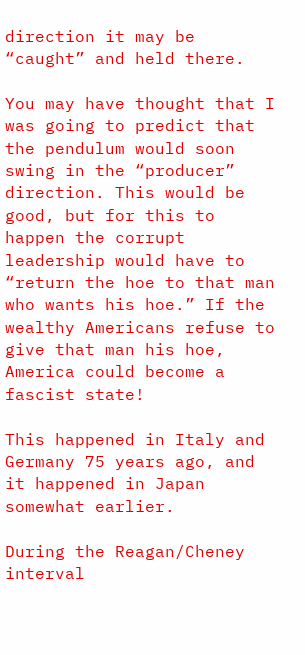direction it may be “caught” and held there.

You may have thought that I was going to predict that the pendulum would soon swing in the “producer” direction. This would be good, but for this to happen the corrupt leadership would have to “return the hoe to that man who wants his hoe.” If the wealthy Americans refuse to give that man his hoe, America could become a fascist state!

This happened in Italy and Germany 75 years ago, and it happened in Japan somewhat earlier.

During the Reagan/Cheney interval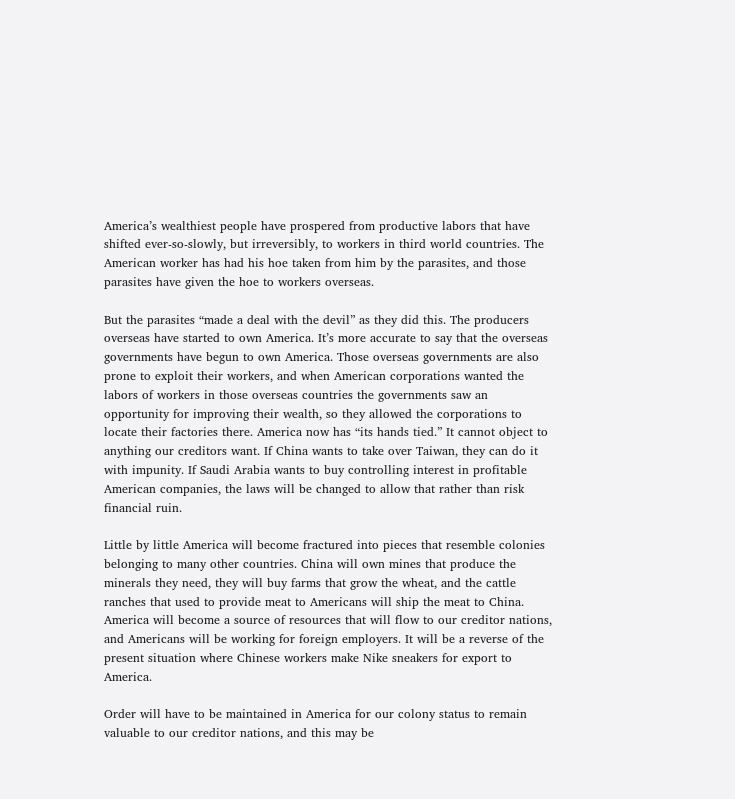America’s wealthiest people have prospered from productive labors that have shifted ever-so-slowly, but irreversibly, to workers in third world countries. The American worker has had his hoe taken from him by the parasites, and those parasites have given the hoe to workers overseas.

But the parasites “made a deal with the devil” as they did this. The producers overseas have started to own America. It’s more accurate to say that the overseas governments have begun to own America. Those overseas governments are also prone to exploit their workers, and when American corporations wanted the labors of workers in those overseas countries the governments saw an opportunity for improving their wealth, so they allowed the corporations to locate their factories there. America now has “its hands tied.” It cannot object to anything our creditors want. If China wants to take over Taiwan, they can do it with impunity. If Saudi Arabia wants to buy controlling interest in profitable American companies, the laws will be changed to allow that rather than risk financial ruin.

Little by little America will become fractured into pieces that resemble colonies belonging to many other countries. China will own mines that produce the minerals they need, they will buy farms that grow the wheat, and the cattle ranches that used to provide meat to Americans will ship the meat to China. America will become a source of resources that will flow to our creditor nations, and Americans will be working for foreign employers. It will be a reverse of the present situation where Chinese workers make Nike sneakers for export to America.

Order will have to be maintained in America for our colony status to remain valuable to our creditor nations, and this may be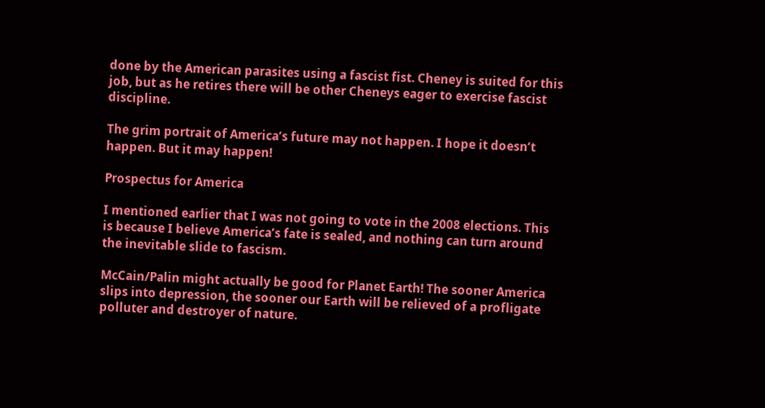done by the American parasites using a fascist fist. Cheney is suited for this job, but as he retires there will be other Cheneys eager to exercise fascist discipline.

The grim portrait of America’s future may not happen. I hope it doesn’t happen. But it may happen!

Prospectus for America

I mentioned earlier that I was not going to vote in the 2008 elections. This is because I believe America’s fate is sealed, and nothing can turn around the inevitable slide to fascism.

McCain/Palin might actually be good for Planet Earth! The sooner America slips into depression, the sooner our Earth will be relieved of a profligate polluter and destroyer of nature.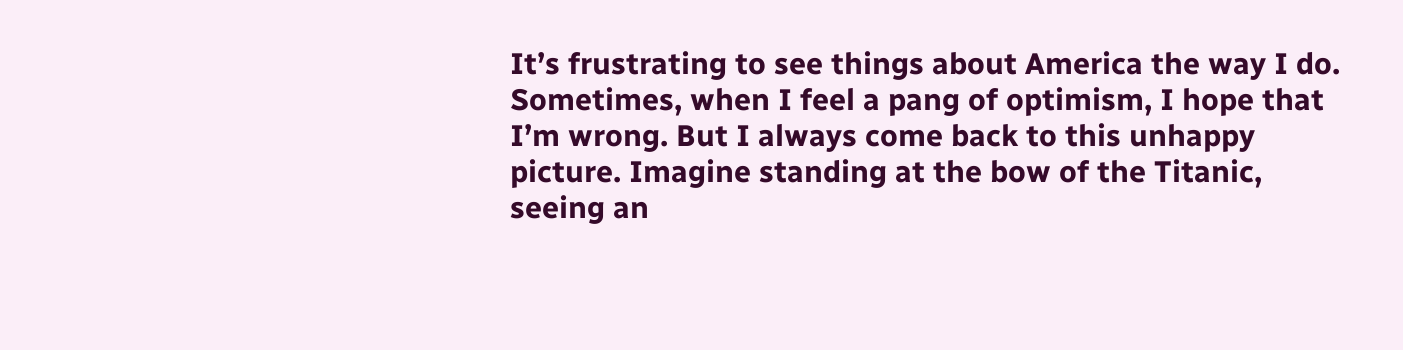It’s frustrating to see things about America the way I do. Sometimes, when I feel a pang of optimism, I hope that I’m wrong. But I always come back to this unhappy picture. Imagine standing at the bow of the Titanic, seeing an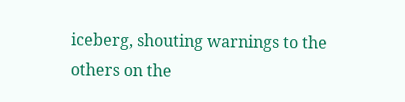iceberg, shouting warnings to the others on the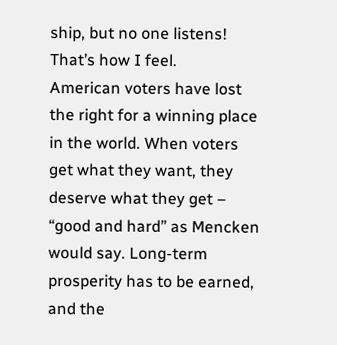ship, but no one listens! That’s how I feel.
American voters have lost the right for a winning place in the world. When voters get what they want, they deserve what they get – “good and hard” as Mencken would say. Long-term prosperity has to be earned, and the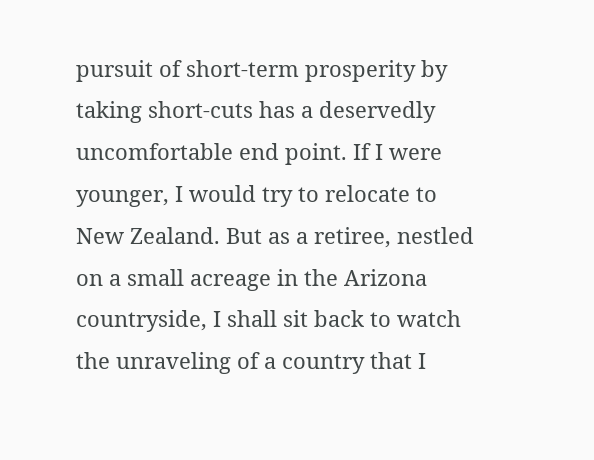pursuit of short-term prosperity by taking short-cuts has a deservedly uncomfortable end point. If I were younger, I would try to relocate to New Zealand. But as a retiree, nestled on a small acreage in the Arizona countryside, I shall sit back to watch the unraveling of a country that I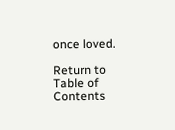once loved.

Return to Table of Contents